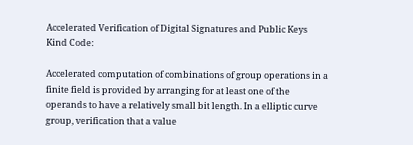Accelerated Verification of Digital Signatures and Public Keys
Kind Code:

Accelerated computation of combinations of group operations in a finite field is provided by arranging for at least one of the operands to have a relatively small bit length. In a elliptic curve group, verification that a value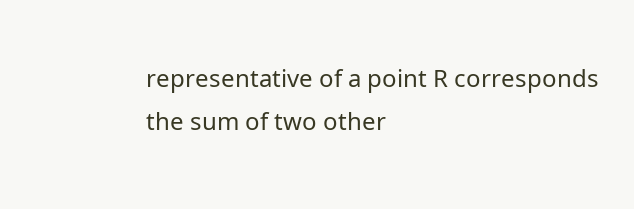representative of a point R corresponds the sum of two other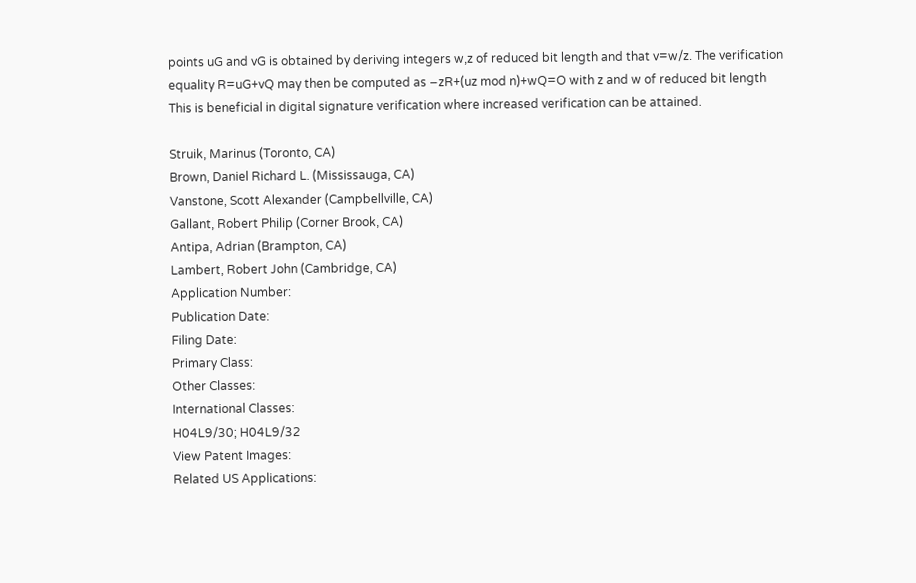points uG and vG is obtained by deriving integers w,z of reduced bit length and that v=w/z. The verification equality R=uG+vQ may then be computed as −zR+(uz mod n)+wQ=O with z and w of reduced bit length This is beneficial in digital signature verification where increased verification can be attained.

Struik, Marinus (Toronto, CA)
Brown, Daniel Richard L. (Mississauga, CA)
Vanstone, Scott Alexander (Campbellville, CA)
Gallant, Robert Philip (Corner Brook, CA)
Antipa, Adrian (Brampton, CA)
Lambert, Robert John (Cambridge, CA)
Application Number:
Publication Date:
Filing Date:
Primary Class:
Other Classes:
International Classes:
H04L9/30; H04L9/32
View Patent Images:
Related US Applications: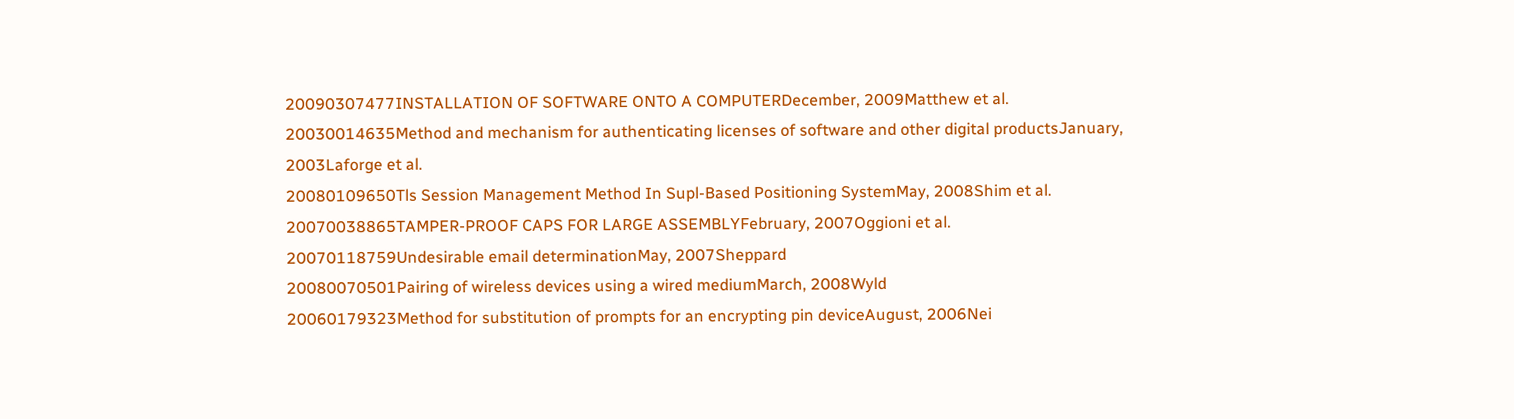20090307477INSTALLATION OF SOFTWARE ONTO A COMPUTERDecember, 2009Matthew et al.
20030014635Method and mechanism for authenticating licenses of software and other digital productsJanuary, 2003Laforge et al.
20080109650Tls Session Management Method In Supl-Based Positioning SystemMay, 2008Shim et al.
20070038865TAMPER-PROOF CAPS FOR LARGE ASSEMBLYFebruary, 2007Oggioni et al.
20070118759Undesirable email determinationMay, 2007Sheppard
20080070501Pairing of wireless devices using a wired mediumMarch, 2008Wyld
20060179323Method for substitution of prompts for an encrypting pin deviceAugust, 2006Nei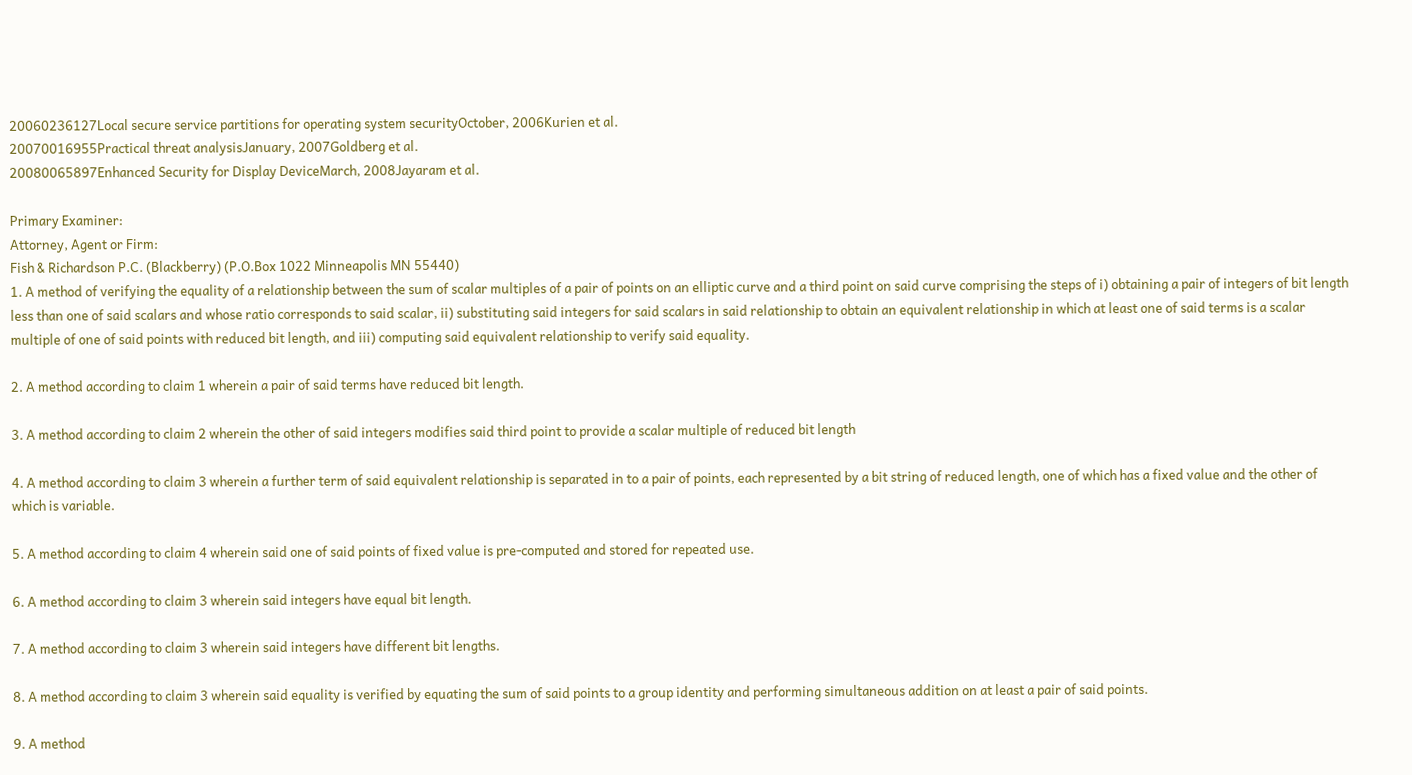20060236127Local secure service partitions for operating system securityOctober, 2006Kurien et al.
20070016955Practical threat analysisJanuary, 2007Goldberg et al.
20080065897Enhanced Security for Display DeviceMarch, 2008Jayaram et al.

Primary Examiner:
Attorney, Agent or Firm:
Fish & Richardson P.C. (Blackberry) (P.O.Box 1022 Minneapolis MN 55440)
1. A method of verifying the equality of a relationship between the sum of scalar multiples of a pair of points on an elliptic curve and a third point on said curve comprising the steps of i) obtaining a pair of integers of bit length less than one of said scalars and whose ratio corresponds to said scalar, ii) substituting said integers for said scalars in said relationship to obtain an equivalent relationship in which at least one of said terms is a scalar multiple of one of said points with reduced bit length, and iii) computing said equivalent relationship to verify said equality.

2. A method according to claim 1 wherein a pair of said terms have reduced bit length.

3. A method according to claim 2 wherein the other of said integers modifies said third point to provide a scalar multiple of reduced bit length

4. A method according to claim 3 wherein a further term of said equivalent relationship is separated in to a pair of points, each represented by a bit string of reduced length, one of which has a fixed value and the other of which is variable.

5. A method according to claim 4 wherein said one of said points of fixed value is pre-computed and stored for repeated use.

6. A method according to claim 3 wherein said integers have equal bit length.

7. A method according to claim 3 wherein said integers have different bit lengths.

8. A method according to claim 3 wherein said equality is verified by equating the sum of said points to a group identity and performing simultaneous addition on at least a pair of said points.

9. A method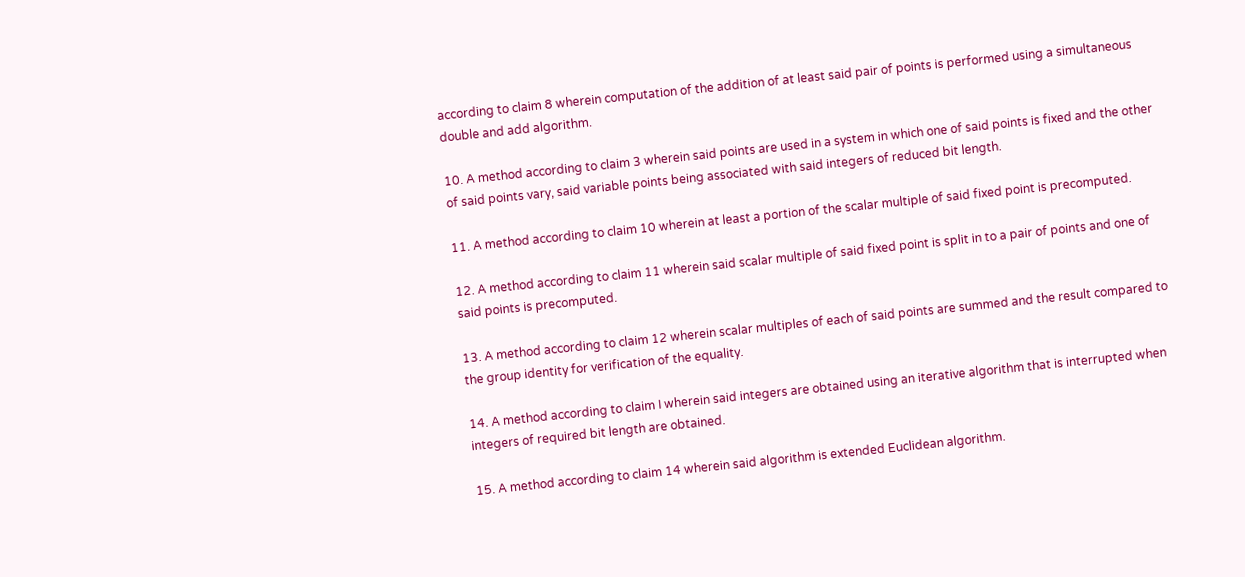according to claim 8 wherein computation of the addition of at least said pair of points is performed using a simultaneous double and add algorithm.

10. A method according to claim 3 wherein said points are used in a system in which one of said points is fixed and the other of said points vary, said variable points being associated with said integers of reduced bit length.

11. A method according to claim 10 wherein at least a portion of the scalar multiple of said fixed point is precomputed.

12. A method according to claim 11 wherein said scalar multiple of said fixed point is split in to a pair of points and one of said points is precomputed.

13. A method according to claim 12 wherein scalar multiples of each of said points are summed and the result compared to the group identity for verification of the equality.

14. A method according to claim I wherein said integers are obtained using an iterative algorithm that is interrupted when integers of required bit length are obtained.

15. A method according to claim 14 wherein said algorithm is extended Euclidean algorithm.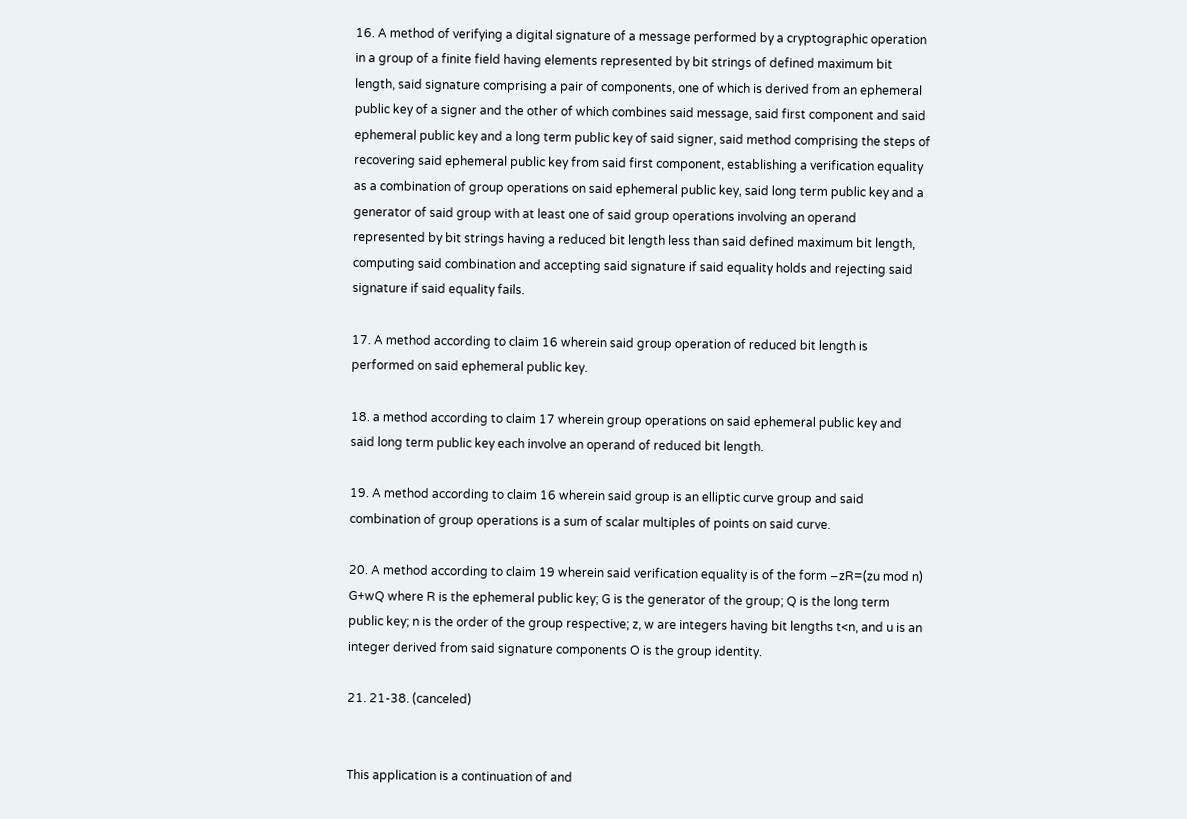16. A method of verifying a digital signature of a message performed by a cryptographic operation in a group of a finite field having elements represented by bit strings of defined maximum bit length, said signature comprising a pair of components, one of which is derived from an ephemeral public key of a signer and the other of which combines said message, said first component and said ephemeral public key and a long term public key of said signer, said method comprising the steps of recovering said ephemeral public key from said first component, establishing a verification equality as a combination of group operations on said ephemeral public key, said long term public key and a generator of said group with at least one of said group operations involving an operand represented by bit strings having a reduced bit length less than said defined maximum bit length, computing said combination and accepting said signature if said equality holds and rejecting said signature if said equality fails.

17. A method according to claim 16 wherein said group operation of reduced bit length is performed on said ephemeral public key.

18. a method according to claim 17 wherein group operations on said ephemeral public key and said long term public key each involve an operand of reduced bit length.

19. A method according to claim 16 wherein said group is an elliptic curve group and said combination of group operations is a sum of scalar multiples of points on said curve.

20. A method according to claim 19 wherein said verification equality is of the form −zR=(zu mod n) G+wQ where R is the ephemeral public key; G is the generator of the group; Q is the long term public key; n is the order of the group respective; z, w are integers having bit lengths t<n, and u is an integer derived from said signature components O is the group identity.

21. 21-38. (canceled)


This application is a continuation of and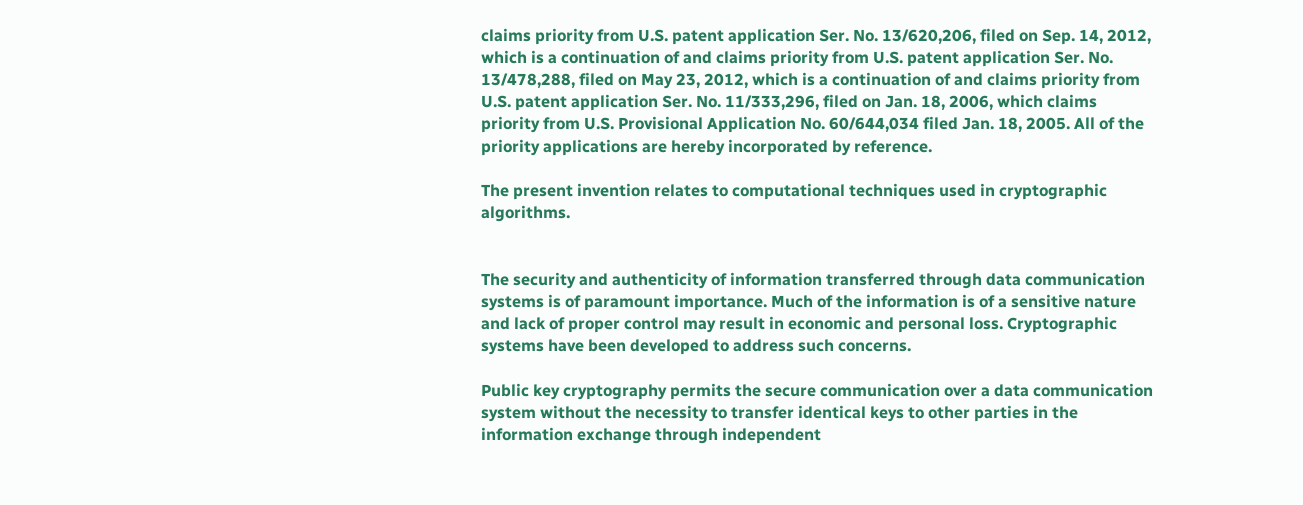claims priority from U.S. patent application Ser. No. 13/620,206, filed on Sep. 14, 2012, which is a continuation of and claims priority from U.S. patent application Ser. No. 13/478,288, filed on May 23, 2012, which is a continuation of and claims priority from U.S. patent application Ser. No. 11/333,296, filed on Jan. 18, 2006, which claims priority from U.S. Provisional Application No. 60/644,034 filed Jan. 18, 2005. All of the priority applications are hereby incorporated by reference.

The present invention relates to computational techniques used in cryptographic algorithms.


The security and authenticity of information transferred through data communication systems is of paramount importance. Much of the information is of a sensitive nature and lack of proper control may result in economic and personal loss. Cryptographic systems have been developed to address such concerns.

Public key cryptography permits the secure communication over a data communication system without the necessity to transfer identical keys to other parties in the information exchange through independent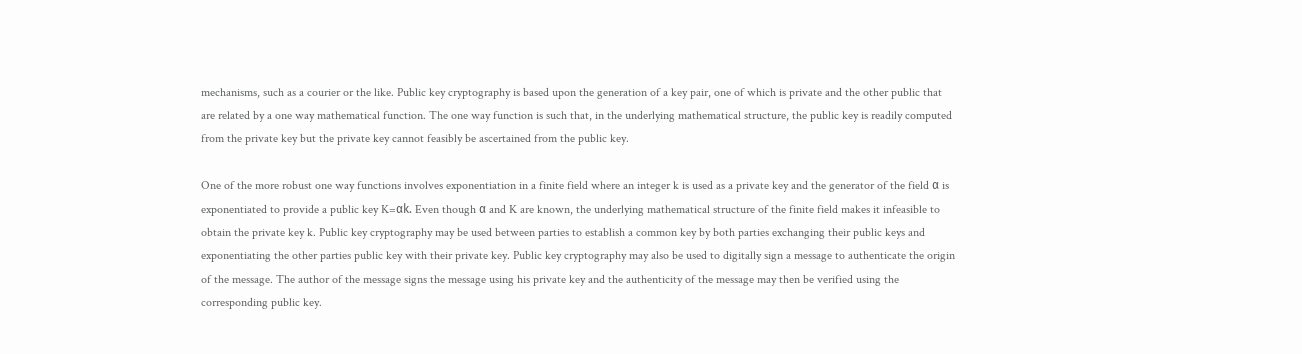mechanisms, such as a courier or the like. Public key cryptography is based upon the generation of a key pair, one of which is private and the other public that are related by a one way mathematical function. The one way function is such that, in the underlying mathematical structure, the public key is readily computed from the private key but the private key cannot feasibly be ascertained from the public key.

One of the more robust one way functions involves exponentiation in a finite field where an integer k is used as a private key and the generator of the field α is exponentiated to provide a public key K=αk. Even though α and K are known, the underlying mathematical structure of the finite field makes it infeasible to obtain the private key k. Public key cryptography may be used between parties to establish a common key by both parties exchanging their public keys and exponentiating the other parties public key with their private key. Public key cryptography may also be used to digitally sign a message to authenticate the origin of the message. The author of the message signs the message using his private key and the authenticity of the message may then be verified using the corresponding public key.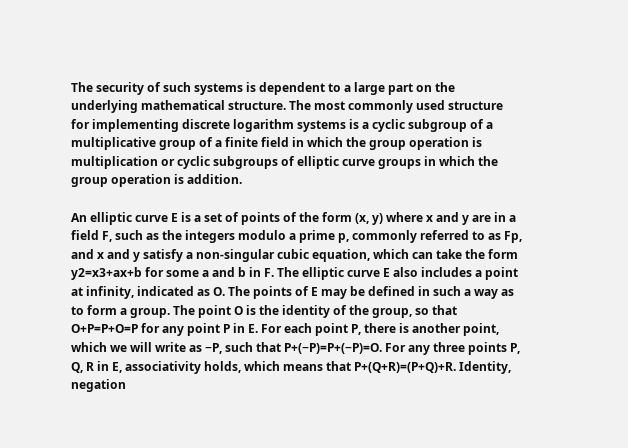The security of such systems is dependent to a large part on the underlying mathematical structure. The most commonly used structure for implementing discrete logarithm systems is a cyclic subgroup of a multiplicative group of a finite field in which the group operation is multiplication or cyclic subgroups of elliptic curve groups in which the group operation is addition.

An elliptic curve E is a set of points of the form (x, y) where x and y are in a field F, such as the integers modulo a prime p, commonly referred to as Fp, and x and y satisfy a non-singular cubic equation, which can take the form y2=x3+ax+b for some a and b in F. The elliptic curve E also includes a point at infinity, indicated as O. The points of E may be defined in such a way as to form a group. The point O is the identity of the group, so that O+P=P+O=P for any point P in E. For each point P, there is another point, which we will write as −P, such that P+(−P)=P+(−P)=O. For any three points P, Q, R in E, associativity holds, which means that P+(Q+R)=(P+Q)+R. Identity, negation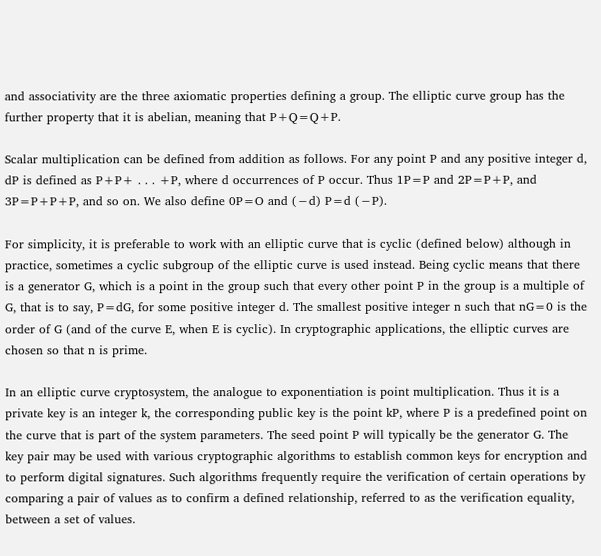and associativity are the three axiomatic properties defining a group. The elliptic curve group has the further property that it is abelian, meaning that P+Q=Q+P.

Scalar multiplication can be defined from addition as follows. For any point P and any positive integer d, dP is defined as P+P+ . . . +P, where d occurrences of P occur. Thus 1P=P and 2P=P+P, and 3P=P+P+P, and so on. We also define 0P=O and (−d) P=d (−P).

For simplicity, it is preferable to work with an elliptic curve that is cyclic (defined below) although in practice, sometimes a cyclic subgroup of the elliptic curve is used instead. Being cyclic means that there is a generator G, which is a point in the group such that every other point P in the group is a multiple of G, that is to say, P=dG, for some positive integer d. The smallest positive integer n such that nG=0 is the order of G (and of the curve E, when E is cyclic). In cryptographic applications, the elliptic curves are chosen so that n is prime.

In an elliptic curve cryptosystem, the analogue to exponentiation is point multiplication. Thus it is a private key is an integer k, the corresponding public key is the point kP, where P is a predefined point on the curve that is part of the system parameters. The seed point P will typically be the generator G. The key pair may be used with various cryptographic algorithms to establish common keys for encryption and to perform digital signatures. Such algorithms frequently require the verification of certain operations by comparing a pair of values as to confirm a defined relationship, referred to as the verification equality, between a set of values.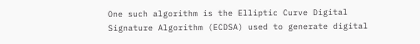One such algorithm is the Elliptic Curve Digital Signature Algorithm (ECDSA) used to generate digital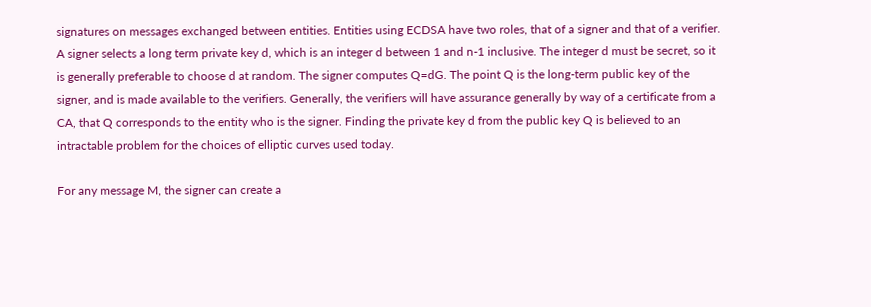signatures on messages exchanged between entities. Entities using ECDSA have two roles, that of a signer and that of a verifier. A signer selects a long term private key d, which is an integer d between 1 and n-1 inclusive. The integer d must be secret, so it is generally preferable to choose d at random. The signer computes Q=dG. The point Q is the long-term public key of the signer, and is made available to the verifiers. Generally, the verifiers will have assurance generally by way of a certificate from a CA, that Q corresponds to the entity who is the signer. Finding the private key d from the public key Q is believed to an intractable problem for the choices of elliptic curves used today.

For any message M, the signer can create a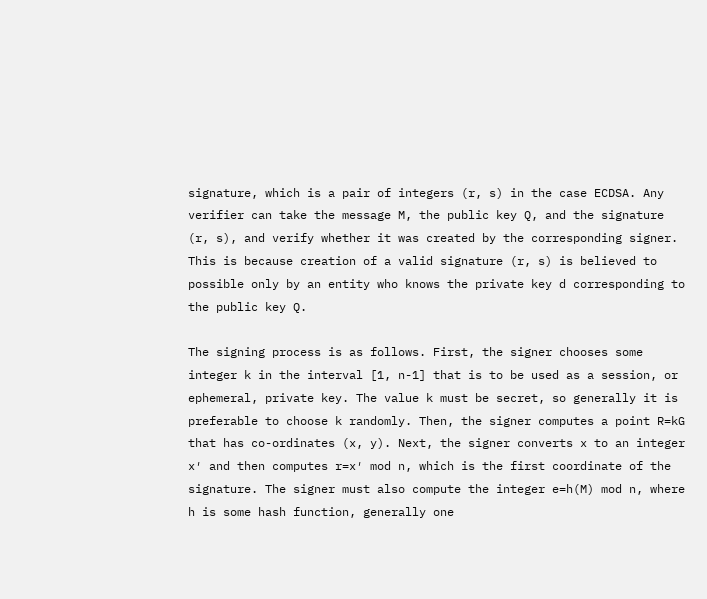signature, which is a pair of integers (r, s) in the case ECDSA. Any verifier can take the message M, the public key Q, and the signature (r, s), and verify whether it was created by the corresponding signer. This is because creation of a valid signature (r, s) is believed to possible only by an entity who knows the private key d corresponding to the public key Q.

The signing process is as follows. First, the signer chooses some integer k in the interval [1, n-1] that is to be used as a session, or ephemeral, private key. The value k must be secret, so generally it is preferable to choose k randomly. Then, the signer computes a point R=kG that has co-ordinates (x, y). Next, the signer converts x to an integer x′ and then computes r=x′ mod n, which is the first coordinate of the signature. The signer must also compute the integer e=h(M) mod n, where h is some hash function, generally one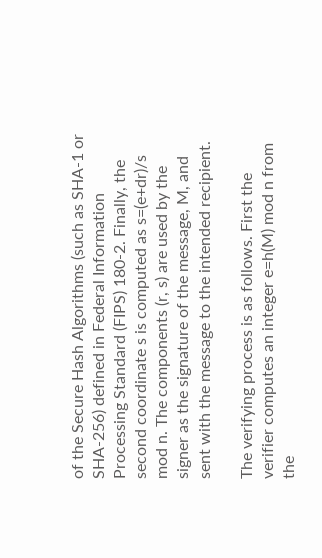of the Secure Hash Algorithms (such as SHA-1 or SHA-256) defined in Federal Information Processing Standard (FIPS) 180-2. Finally, the second coordinate s is computed as s=(e+dr)/s mod n. The components (r, s) are used by the signer as the signature of the message, M, and sent with the message to the intended recipient.

The verifying process is as follows. First the verifier computes an integer e=h(M) mod n from the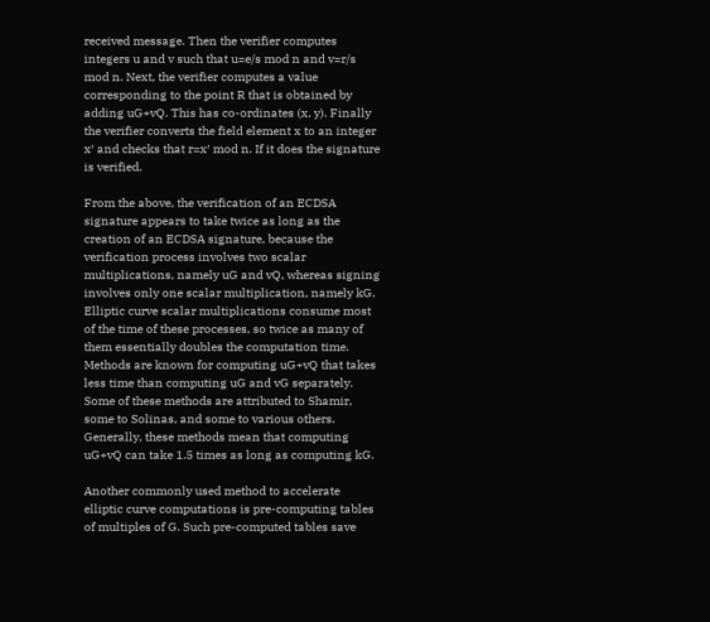received message. Then the verifier computes integers u and v such that u=e/s mod n and v=r/s mod n. Next, the verifier computes a value corresponding to the point R that is obtained by adding uG+vQ. This has co-ordinates (x, y). Finally the verifier converts the field element x to an integer x′ and checks that r=x′ mod n. If it does the signature is verified.

From the above, the verification of an ECDSA signature appears to take twice as long as the creation of an ECDSA signature, because the verification process involves two scalar multiplications, namely uG and vQ, whereas signing involves only one scalar multiplication, namely kG. Elliptic curve scalar multiplications consume most of the time of these processes, so twice as many of them essentially doubles the computation time. Methods are known for computing uG+vQ that takes less time than computing uG and vG separately. Some of these methods are attributed to Shamir, some to Solinas, and some to various others. Generally, these methods mean that computing uG+vQ can take 1.5 times as long as computing kG.

Another commonly used method to accelerate elliptic curve computations is pre-computing tables of multiples of G. Such pre-computed tables save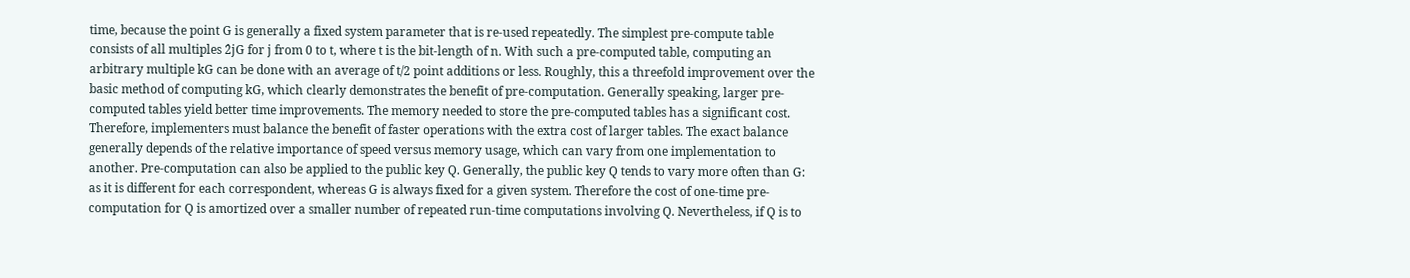time, because the point G is generally a fixed system parameter that is re-used repeatedly. The simplest pre-compute table consists of all multiples 2̂jG for j from 0 to t, where t is the bit-length of n. With such a pre-computed table, computing an arbitrary multiple kG can be done with an average of t/2 point additions or less. Roughly, this a threefold improvement over the basic method of computing kG, which clearly demonstrates the benefit of pre-computation. Generally speaking, larger pre-computed tables yield better time improvements. The memory needed to store the pre-computed tables has a significant cost. Therefore, implementers must balance the benefit of faster operations with the extra cost of larger tables. The exact balance generally depends of the relative importance of speed versus memory usage, which can vary from one implementation to another. Pre-computation can also be applied to the public key Q. Generally, the public key Q tends to vary more often than G: as it is different for each correspondent, whereas G is always fixed for a given system. Therefore the cost of one-time pre-computation for Q is amortized over a smaller number of repeated run-time computations involving Q. Nevertheless, if Q is to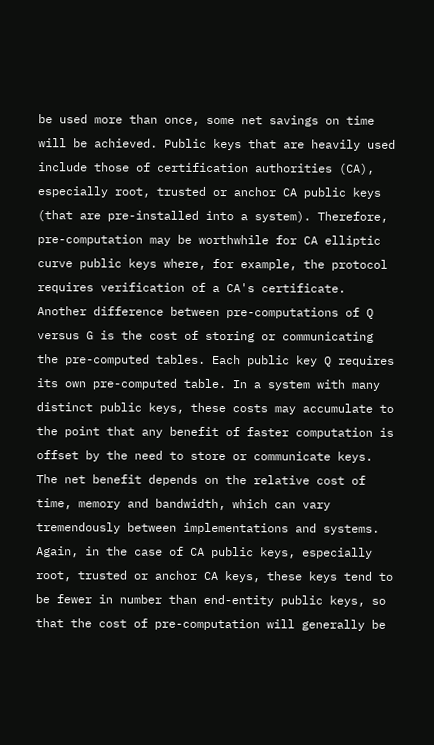be used more than once, some net savings on time will be achieved. Public keys that are heavily used include those of certification authorities (CA), especially root, trusted or anchor CA public keys (that are pre-installed into a system). Therefore, pre-computation may be worthwhile for CA elliptic curve public keys where, for example, the protocol requires verification of a CA's certificate. Another difference between pre-computations of Q versus G is the cost of storing or communicating the pre-computed tables. Each public key Q requires its own pre-computed table. In a system with many distinct public keys, these costs may accumulate to the point that any benefit of faster computation is offset by the need to store or communicate keys. The net benefit depends on the relative cost of time, memory and bandwidth, which can vary tremendously between implementations and systems. Again, in the case of CA public keys, especially root, trusted or anchor CA keys, these keys tend to be fewer in number than end-entity public keys, so that the cost of pre-computation will generally be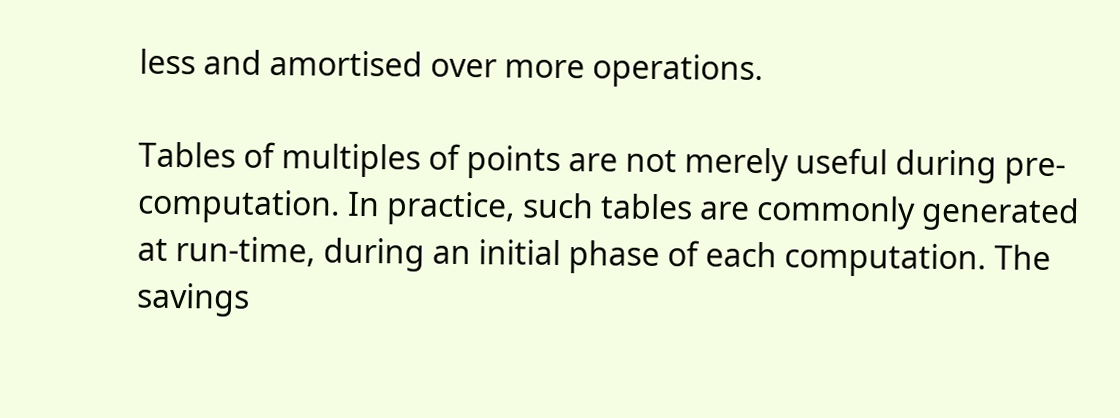less and amortised over more operations.

Tables of multiples of points are not merely useful during pre-computation. In practice, such tables are commonly generated at run-time, during an initial phase of each computation. The savings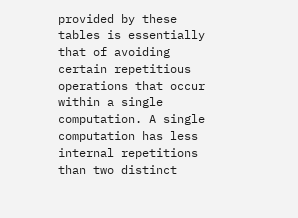provided by these tables is essentially that of avoiding certain repetitious operations that occur within a single computation. A single computation has less internal repetitions than two distinct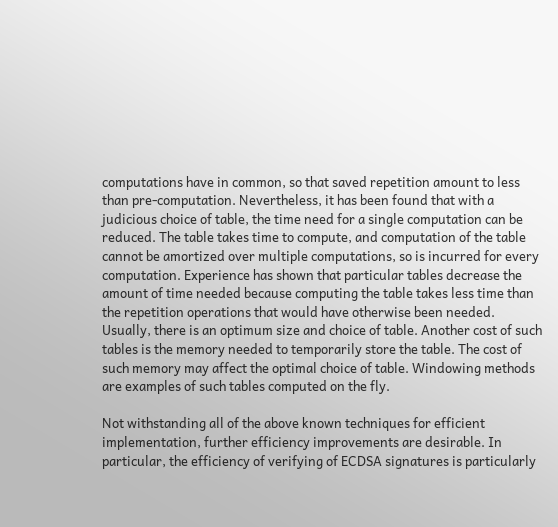computations have in common, so that saved repetition amount to less than pre-computation. Nevertheless, it has been found that with a judicious choice of table, the time need for a single computation can be reduced. The table takes time to compute, and computation of the table cannot be amortized over multiple computations, so is incurred for every computation. Experience has shown that particular tables decrease the amount of time needed because computing the table takes less time than the repetition operations that would have otherwise been needed. Usually, there is an optimum size and choice of table. Another cost of such tables is the memory needed to temporarily store the table. The cost of such memory may affect the optimal choice of table. Windowing methods are examples of such tables computed on the fly.

Not withstanding all of the above known techniques for efficient implementation, further efficiency improvements are desirable. In particular, the efficiency of verifying of ECDSA signatures is particularly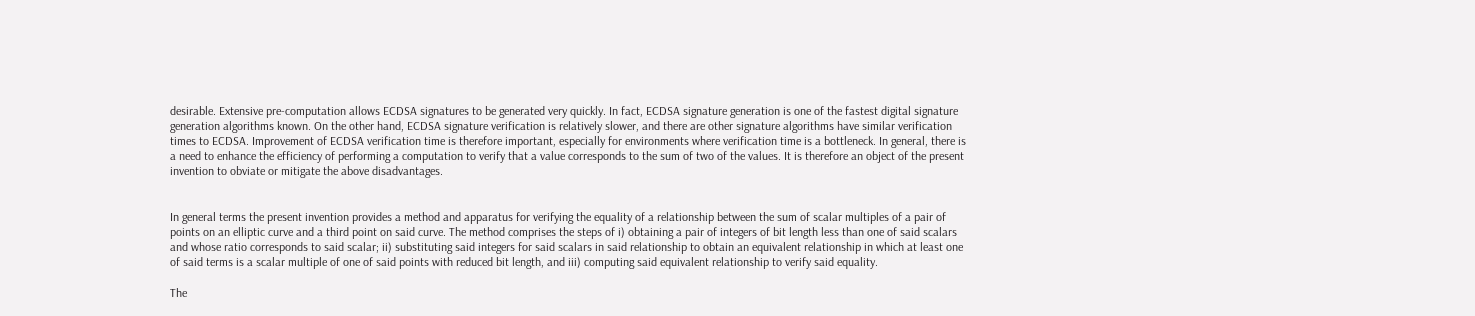desirable. Extensive pre-computation allows ECDSA signatures to be generated very quickly. In fact, ECDSA signature generation is one of the fastest digital signature generation algorithms known. On the other hand, ECDSA signature verification is relatively slower, and there are other signature algorithms have similar verification times to ECDSA. Improvement of ECDSA verification time is therefore important, especially for environments where verification time is a bottleneck. In general, there is a need to enhance the efficiency of performing a computation to verify that a value corresponds to the sum of two of the values. It is therefore an object of the present invention to obviate or mitigate the above disadvantages.


In general terms the present invention provides a method and apparatus for verifying the equality of a relationship between the sum of scalar multiples of a pair of points on an elliptic curve and a third point on said curve. The method comprises the steps of i) obtaining a pair of integers of bit length less than one of said scalars and whose ratio corresponds to said scalar; ii) substituting said integers for said scalars in said relationship to obtain an equivalent relationship in which at least one of said terms is a scalar multiple of one of said points with reduced bit length, and iii) computing said equivalent relationship to verify said equality.

The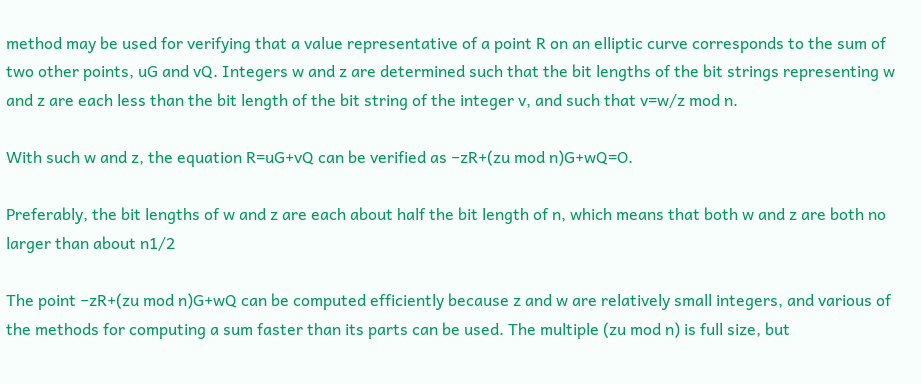method may be used for verifying that a value representative of a point R on an elliptic curve corresponds to the sum of two other points, uG and vQ. Integers w and z are determined such that the bit lengths of the bit strings representing w and z are each less than the bit length of the bit string of the integer v, and such that v=w/z mod n.

With such w and z, the equation R=uG+vQ can be verified as −zR+(zu mod n)G+wQ=O.

Preferably, the bit lengths of w and z are each about half the bit length of n, which means that both w and z are both no larger than about n1/2

The point −zR+(zu mod n)G+wQ can be computed efficiently because z and w are relatively small integers, and various of the methods for computing a sum faster than its parts can be used. The multiple (zu mod n) is full size, but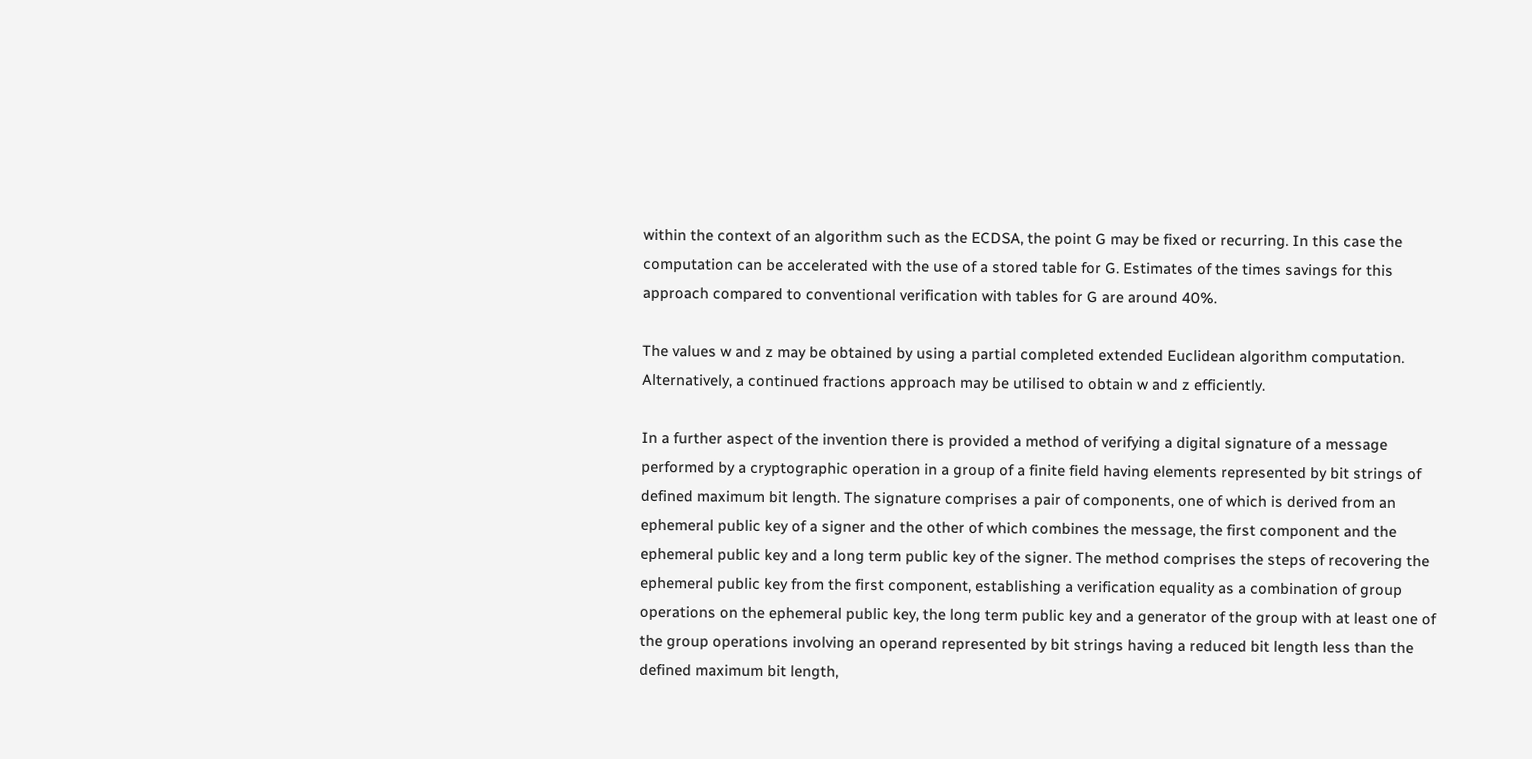within the context of an algorithm such as the ECDSA, the point G may be fixed or recurring. In this case the computation can be accelerated with the use of a stored table for G. Estimates of the times savings for this approach compared to conventional verification with tables for G are around 40%.

The values w and z may be obtained by using a partial completed extended Euclidean algorithm computation. Alternatively, a continued fractions approach may be utilised to obtain w and z efficiently.

In a further aspect of the invention there is provided a method of verifying a digital signature of a message performed by a cryptographic operation in a group of a finite field having elements represented by bit strings of defined maximum bit length. The signature comprises a pair of components, one of which is derived from an ephemeral public key of a signer and the other of which combines the message, the first component and the ephemeral public key and a long term public key of the signer. The method comprises the steps of recovering the ephemeral public key from the first component, establishing a verification equality as a combination of group operations on the ephemeral public key, the long term public key and a generator of the group with at least one of the group operations involving an operand represented by bit strings having a reduced bit length less than the defined maximum bit length,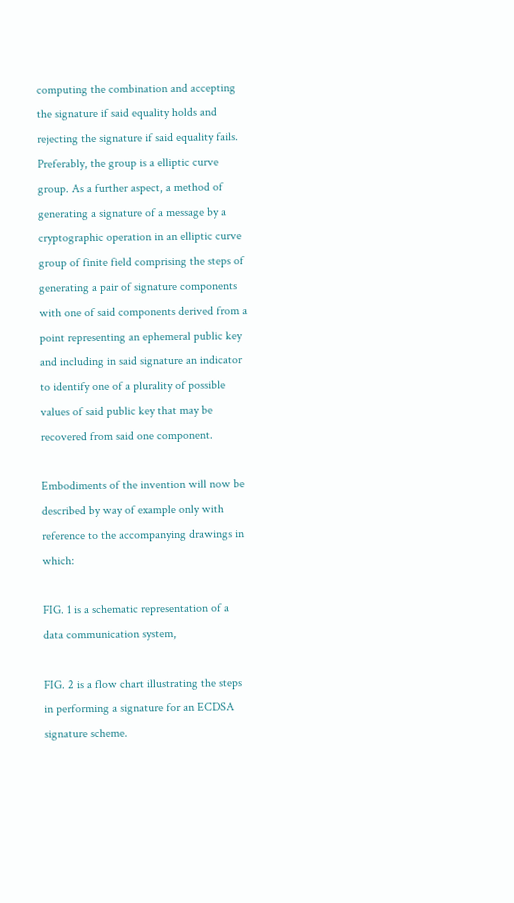computing the combination and accepting the signature if said equality holds and rejecting the signature if said equality fails. Preferably, the group is a elliptic curve group. As a further aspect, a method of generating a signature of a message by a cryptographic operation in an elliptic curve group of finite field comprising the steps of generating a pair of signature components with one of said components derived from a point representing an ephemeral public key and including in said signature an indicator to identify one of a plurality of possible values of said public key that may be recovered from said one component.

Embodiments of the invention will now be described by way of example only with reference to the accompanying drawings in which:

FIG. 1 is a schematic representation of a data communication system,

FIG. 2 is a flow chart illustrating the steps in performing a signature for an ECDSA signature scheme.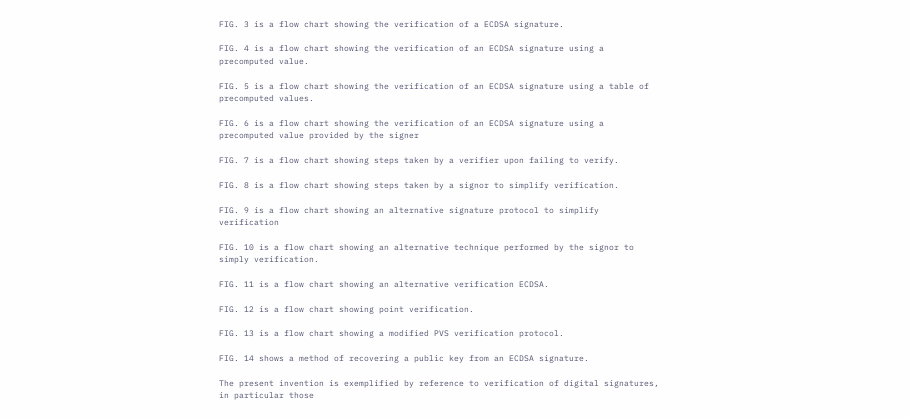FIG. 3 is a flow chart showing the verification of a ECDSA signature.

FIG. 4 is a flow chart showing the verification of an ECDSA signature using a precomputed value.

FIG. 5 is a flow chart showing the verification of an ECDSA signature using a table of precomputed values.

FIG. 6 is a flow chart showing the verification of an ECDSA signature using a precomputed value provided by the signer

FIG. 7 is a flow chart showing steps taken by a verifier upon failing to verify.

FIG. 8 is a flow chart showing steps taken by a signor to simplify verification.

FIG. 9 is a flow chart showing an alternative signature protocol to simplify verification

FIG. 10 is a flow chart showing an alternative technique performed by the signor to simply verification.

FIG. 11 is a flow chart showing an alternative verification ECDSA.

FIG. 12 is a flow chart showing point verification.

FIG. 13 is a flow chart showing a modified PVS verification protocol.

FIG. 14 shows a method of recovering a public key from an ECDSA signature.

The present invention is exemplified by reference to verification of digital signatures, in particular those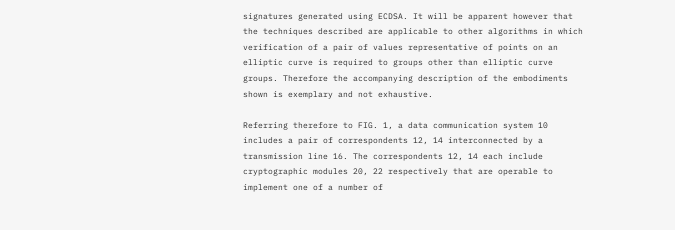signatures generated using ECDSA. It will be apparent however that the techniques described are applicable to other algorithms in which verification of a pair of values representative of points on an elliptic curve is required to groups other than elliptic curve groups. Therefore the accompanying description of the embodiments shown is exemplary and not exhaustive.

Referring therefore to FIG. 1, a data communication system 10 includes a pair of correspondents 12, 14 interconnected by a transmission line 16. The correspondents 12, 14 each include cryptographic modules 20, 22 respectively that are operable to implement one of a number of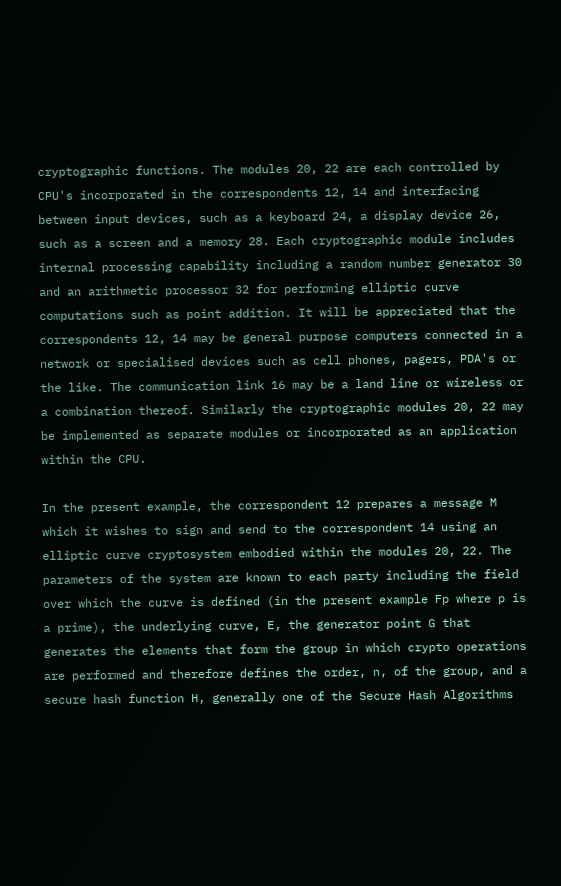cryptographic functions. The modules 20, 22 are each controlled by CPU's incorporated in the correspondents 12, 14 and interfacing between input devices, such as a keyboard 24, a display device 26, such as a screen and a memory 28. Each cryptographic module includes internal processing capability including a random number generator 30 and an arithmetic processor 32 for performing elliptic curve computations such as point addition. It will be appreciated that the correspondents 12, 14 may be general purpose computers connected in a network or specialised devices such as cell phones, pagers, PDA's or the like. The communication link 16 may be a land line or wireless or a combination thereof. Similarly the cryptographic modules 20, 22 may be implemented as separate modules or incorporated as an application within the CPU.

In the present example, the correspondent 12 prepares a message M which it wishes to sign and send to the correspondent 14 using an elliptic curve cryptosystem embodied within the modules 20, 22. The parameters of the system are known to each party including the field over which the curve is defined (in the present example Fp where p is a prime), the underlying curve, E, the generator point G that generates the elements that form the group in which crypto operations are performed and therefore defines the order, n, of the group, and a secure hash function H, generally one of the Secure Hash Algorithms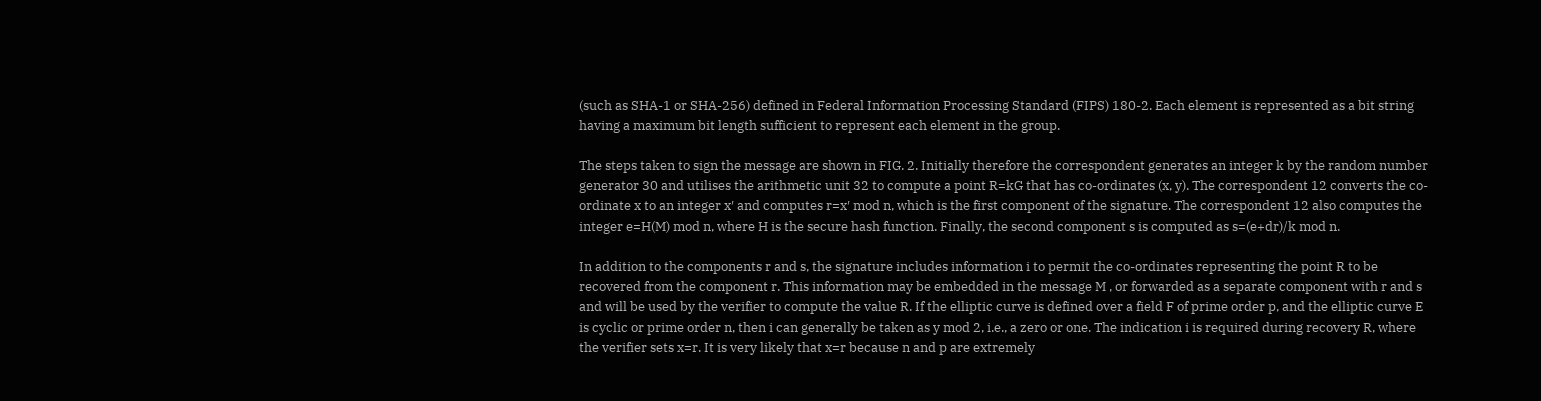(such as SHA-1 or SHA-256) defined in Federal Information Processing Standard (FIPS) 180-2. Each element is represented as a bit string having a maximum bit length sufficient to represent each element in the group.

The steps taken to sign the message are shown in FIG. 2. Initially therefore the correspondent generates an integer k by the random number generator 30 and utilises the arithmetic unit 32 to compute a point R=kG that has co-ordinates (x, y). The correspondent 12 converts the co-ordinate x to an integer x′ and computes r=x′ mod n, which is the first component of the signature. The correspondent 12 also computes the integer e=H(M) mod n, where H is the secure hash function. Finally, the second component s is computed as s=(e+dr)/k mod n.

In addition to the components r and s, the signature includes information i to permit the co-ordinates representing the point R to be recovered from the component r. This information may be embedded in the message M , or forwarded as a separate component with r and s and will be used by the verifier to compute the value R. If the elliptic curve is defined over a field F of prime order p, and the elliptic curve E is cyclic or prime order n, then i can generally be taken as y mod 2, i.e., a zero or one. The indication i is required during recovery R, where the verifier sets x=r. It is very likely that x=r because n and p are extremely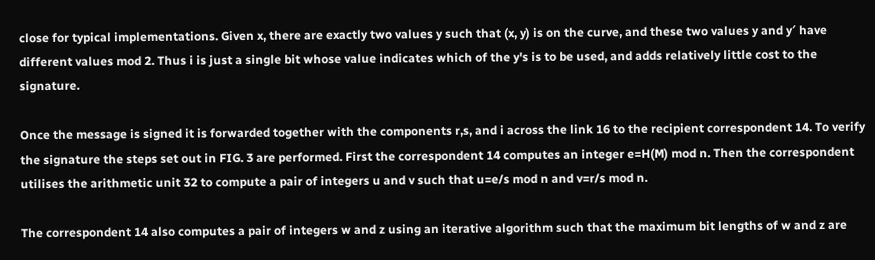close for typical implementations. Given x, there are exactly two values y such that (x, y) is on the curve, and these two values y and y′ have different values mod 2. Thus i is just a single bit whose value indicates which of the y's is to be used, and adds relatively little cost to the signature.

Once the message is signed it is forwarded together with the components r,s, and i across the link 16 to the recipient correspondent 14. To verify the signature the steps set out in FIG. 3 are performed. First the correspondent 14 computes an integer e=H(M) mod n. Then the correspondent utilises the arithmetic unit 32 to compute a pair of integers u and v such that u=e/s mod n and v=r/s mod n.

The correspondent 14 also computes a pair of integers w and z using an iterative algorithm such that the maximum bit lengths of w and z are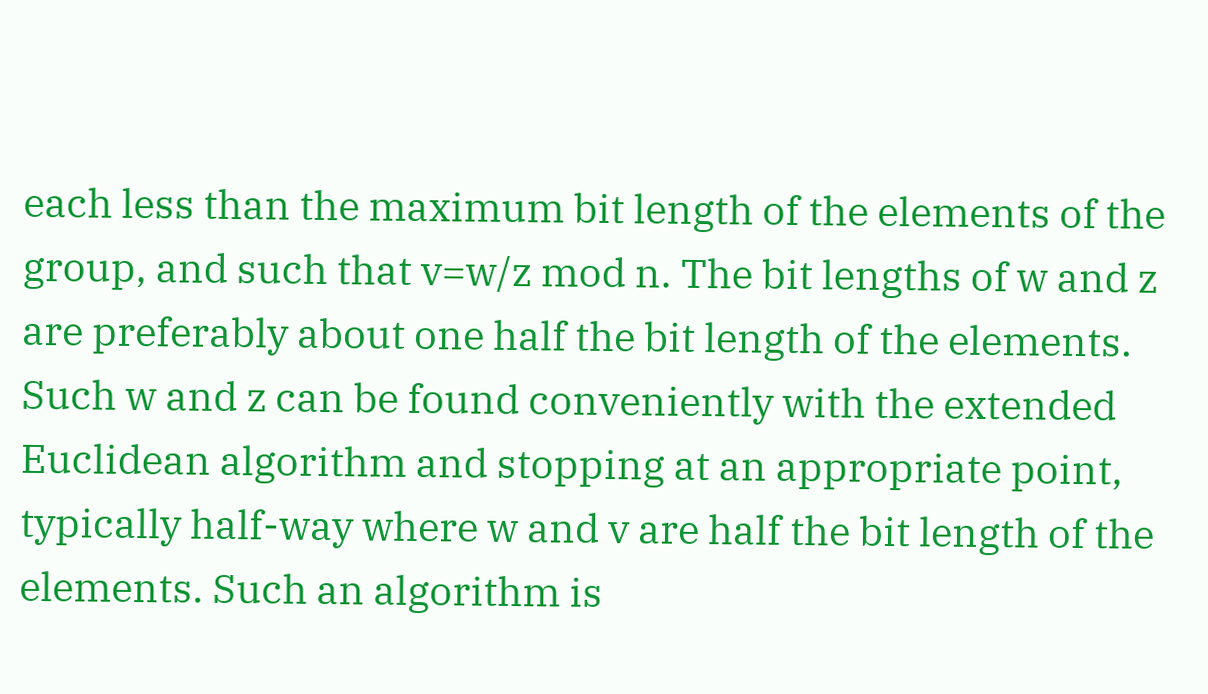each less than the maximum bit length of the elements of the group, and such that v=w/z mod n. The bit lengths of w and z are preferably about one half the bit length of the elements. Such w and z can be found conveniently with the extended Euclidean algorithm and stopping at an appropriate point, typically half-way where w and v are half the bit length of the elements. Such an algorithm is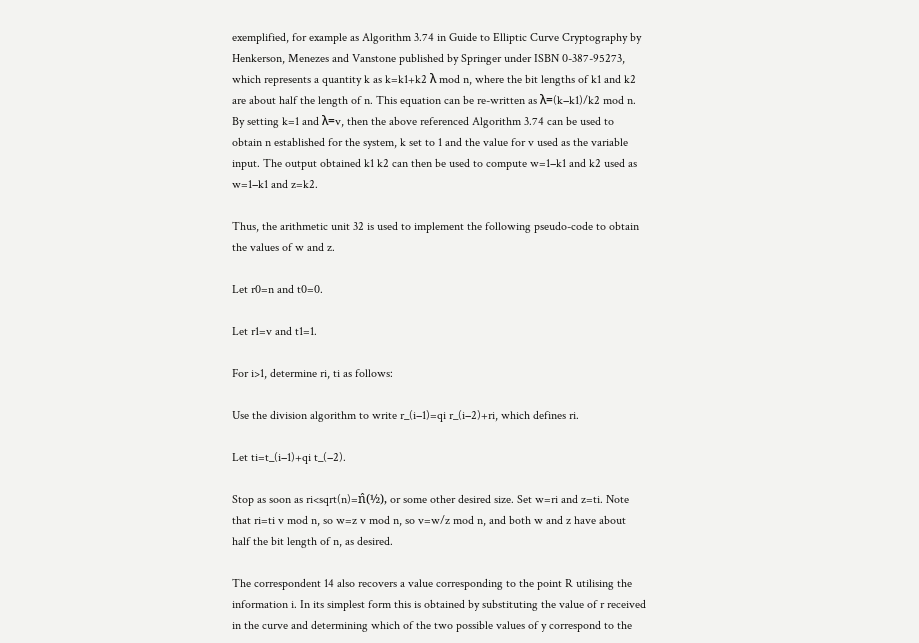exemplified, for example as Algorithm 3.74 in Guide to Elliptic Curve Cryptography by Henkerson, Menezes and Vanstone published by Springer under ISBN 0-387-95273, which represents a quantity k as k=k1+k2 λ mod n, where the bit lengths of k1 and k2 are about half the length of n. This equation can be re-written as λ=(k−k1)/k2 mod n. By setting k=1 and λ=v, then the above referenced Algorithm 3.74 can be used to obtain n established for the system, k set to 1 and the value for v used as the variable input. The output obtained k1 k2 can then be used to compute w=1−k1 and k2 used as w=1−k1 and z=k2.

Thus, the arithmetic unit 32 is used to implement the following pseudo-code to obtain the values of w and z.

Let r0=n and t0=0.

Let r1=v and t1=1.

For i>1, determine ri, ti as follows:

Use the division algorithm to write r_(i−1)=qi r_(i−2)+ri, which defines ri.

Let ti=t_(i−1)+qi t_(−2).

Stop as soon as ri<sqrt(n)=n̂(½), or some other desired size. Set w=ri and z=ti. Note that ri=ti v mod n, so w=z v mod n, so v=w/z mod n, and both w and z have about half the bit length of n, as desired.

The correspondent 14 also recovers a value corresponding to the point R utilising the information i. In its simplest form this is obtained by substituting the value of r received in the curve and determining which of the two possible values of y correspond to the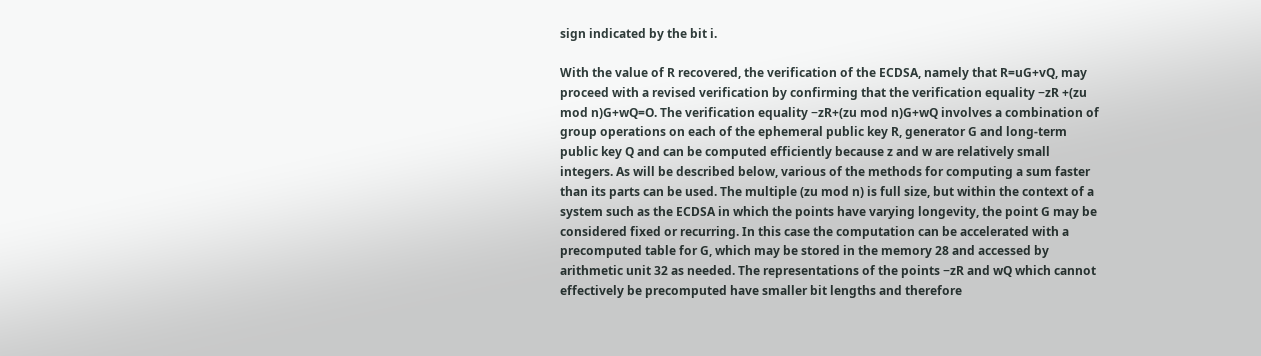sign indicated by the bit i.

With the value of R recovered, the verification of the ECDSA, namely that R=uG+vQ, may proceed with a revised verification by confirming that the verification equality −zR +(zu mod n)G+wQ=O. The verification equality −zR+(zu mod n)G+wQ involves a combination of group operations on each of the ephemeral public key R, generator G and long-term public key Q and can be computed efficiently because z and w are relatively small integers. As will be described below, various of the methods for computing a sum faster than its parts can be used. The multiple (zu mod n) is full size, but within the context of a system such as the ECDSA in which the points have varying longevity, the point G may be considered fixed or recurring. In this case the computation can be accelerated with a precomputed table for G, which may be stored in the memory 28 and accessed by arithmetic unit 32 as needed. The representations of the points −zR and wQ which cannot effectively be precomputed have smaller bit lengths and therefore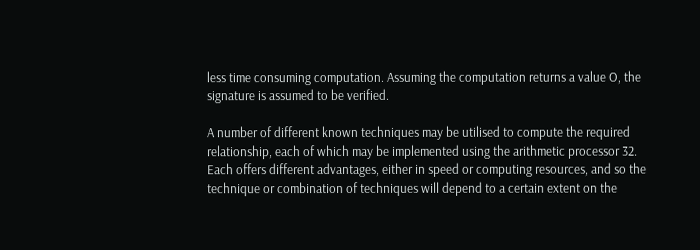less time consuming computation. Assuming the computation returns a value O, the signature is assumed to be verified.

A number of different known techniques may be utilised to compute the required relationship, each of which may be implemented using the arithmetic processor 32. Each offers different advantages, either in speed or computing resources, and so the technique or combination of techniques will depend to a certain extent on the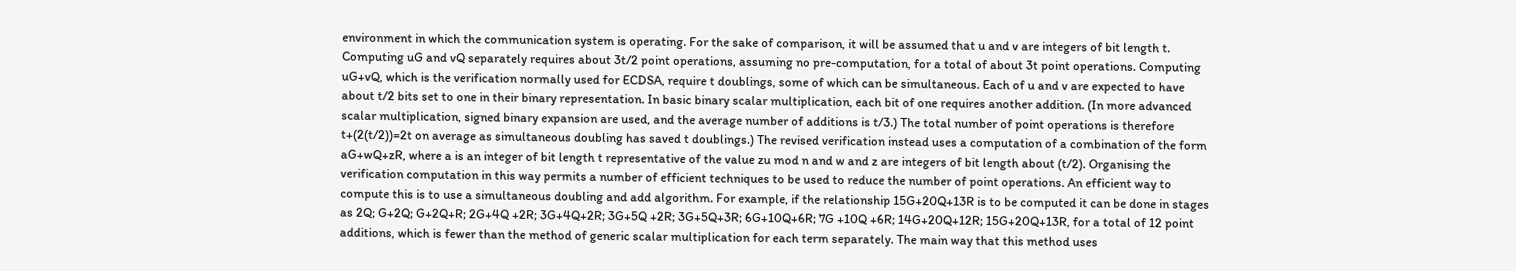environment in which the communication system is operating. For the sake of comparison, it will be assumed that u and v are integers of bit length t. Computing uG and vQ separately requires about 3t/2 point operations, assuming no pre-computation, for a total of about 3t point operations. Computing uG+vQ, which is the verification normally used for ECDSA, require t doublings, some of which can be simultaneous. Each of u and v are expected to have about t/2 bits set to one in their binary representation. In basic binary scalar multiplication, each bit of one requires another addition. (In more advanced scalar multiplication, signed binary expansion are used, and the average number of additions is t/3.) The total number of point operations is therefore t+(2(t/2))=2t on average as simultaneous doubling has saved t doublings.) The revised verification instead uses a computation of a combination of the form aG+wQ+zR, where a is an integer of bit length t representative of the value zu mod n and w and z are integers of bit length about (t/2). Organising the verification computation in this way permits a number of efficient techniques to be used to reduce the number of point operations. An efficient way to compute this is to use a simultaneous doubling and add algorithm. For example, if the relationship 15G+20Q+13R is to be computed it can be done in stages as 2Q; G+2Q; G+2Q+R; 2G+4Q +2R; 3G+4Q+2R; 3G+5Q +2R; 3G+5Q+3R; 6G+10Q+6R; 7G +10Q +6R; 14G+20Q+12R; 15G+20Q+13R, for a total of 12 point additions, which is fewer than the method of generic scalar multiplication for each term separately. The main way that this method uses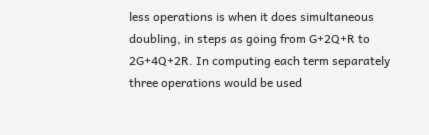less operations is when it does simultaneous doubling, in steps as going from G+2Q+R to 2G+4Q+2R. In computing each term separately three operations would be used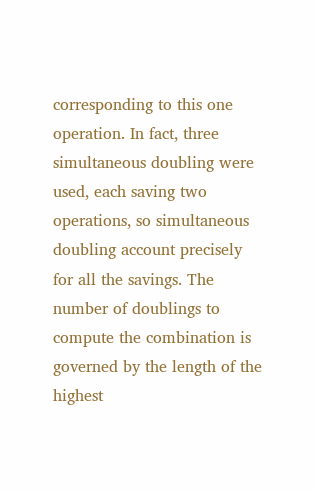corresponding to this one operation. In fact, three simultaneous doubling were used, each saving two operations, so simultaneous doubling account precisely for all the savings. The number of doublings to compute the combination is governed by the length of the highest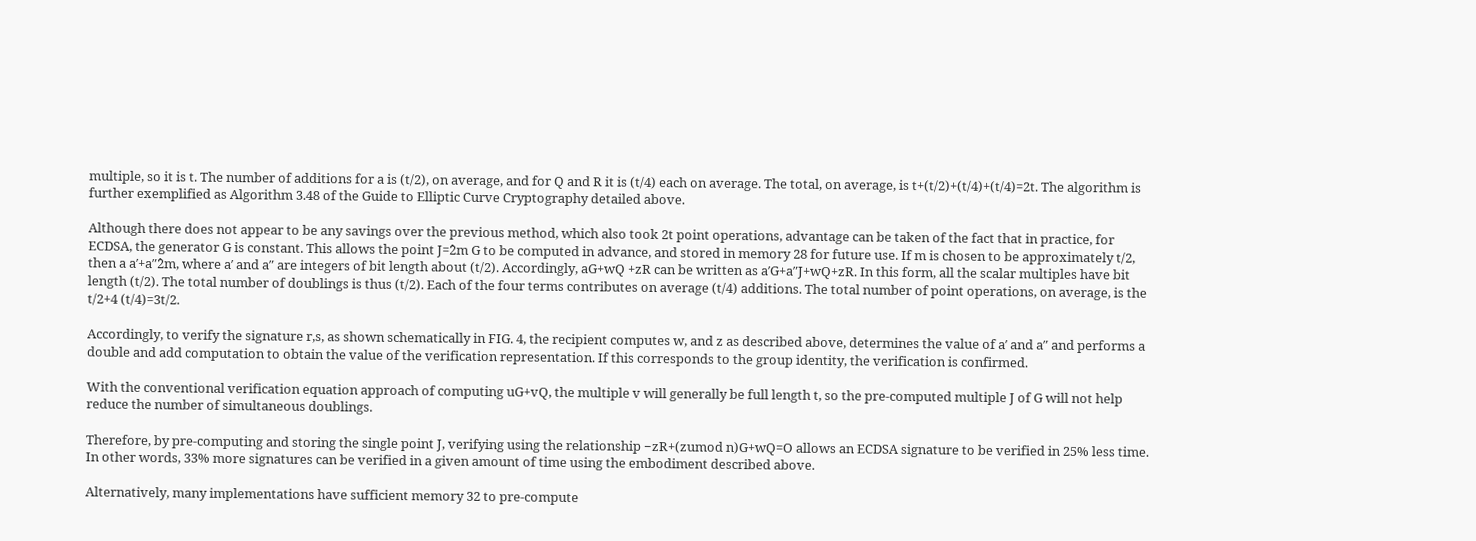multiple, so it is t. The number of additions for a is (t/2), on average, and for Q and R it is (t/4) each on average. The total, on average, is t+(t/2)+(t/4)+(t/4)=2t. The algorithm is further exemplified as Algorithm 3.48 of the Guide to Elliptic Curve Cryptography detailed above.

Although there does not appear to be any savings over the previous method, which also took 2t point operations, advantage can be taken of the fact that in practice, for ECDSA, the generator G is constant. This allows the point J=2̂m G to be computed in advance, and stored in memory 28 for future use. If m is chosen to be approximately t/2, then a a′+a″2̂m, where a′ and a″ are integers of bit length about (t/2). Accordingly, aG+wQ +zR can be written as a′G+a″J+wQ+zR. In this form, all the scalar multiples have bit length (t/2). The total number of doublings is thus (t/2). Each of the four terms contributes on average (t/4) additions. The total number of point operations, on average, is the t/2+4 (t/4)=3t/2.

Accordingly, to verify the signature r,s, as shown schematically in FIG. 4, the recipient computes w, and z as described above, determines the value of a′ and a″ and performs a double and add computation to obtain the value of the verification representation. If this corresponds to the group identity, the verification is confirmed.

With the conventional verification equation approach of computing uG+vQ, the multiple v will generally be full length t, so the pre-computed multiple J of G will not help reduce the number of simultaneous doublings.

Therefore, by pre-computing and storing the single point J, verifying using the relationship −zR+(zumod n)G+wQ=O allows an ECDSA signature to be verified in 25% less time. In other words, 33% more signatures can be verified in a given amount of time using the embodiment described above.

Alternatively, many implementations have sufficient memory 32 to pre-compute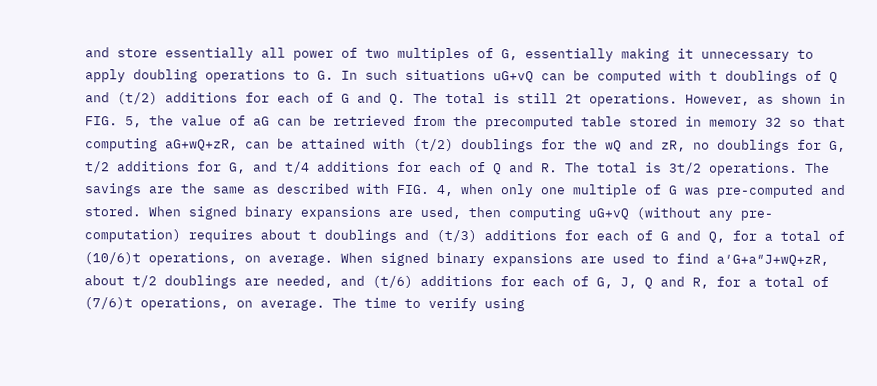and store essentially all power of two multiples of G, essentially making it unnecessary to apply doubling operations to G. In such situations uG+vQ can be computed with t doublings of Q and (t/2) additions for each of G and Q. The total is still 2t operations. However, as shown in FIG. 5, the value of aG can be retrieved from the precomputed table stored in memory 32 so that computing aG+wQ+zR, can be attained with (t/2) doublings for the wQ and zR, no doublings for G, t/2 additions for G, and t/4 additions for each of Q and R. The total is 3t/2 operations. The savings are the same as described with FIG. 4, when only one multiple of G was pre-computed and stored. When signed binary expansions are used, then computing uG+vQ (without any pre-computation) requires about t doublings and (t/3) additions for each of G and Q, for a total of (10/6)t operations, on average. When signed binary expansions are used to find a′G+a″J+wQ+zR, about t/2 doublings are needed, and (t/6) additions for each of G, J, Q and R, for a total of (7/6)t operations, on average. The time to verify using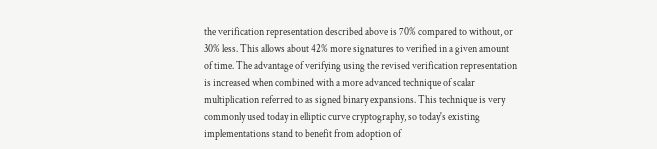the verification representation described above is 70% compared to without, or 30% less. This allows about 42% more signatures to verified in a given amount of time. The advantage of verifying using the revised verification representation is increased when combined with a more advanced technique of scalar multiplication referred to as signed binary expansions. This technique is very commonly used today in elliptic curve cryptography, so today's existing implementations stand to benefit from adoption of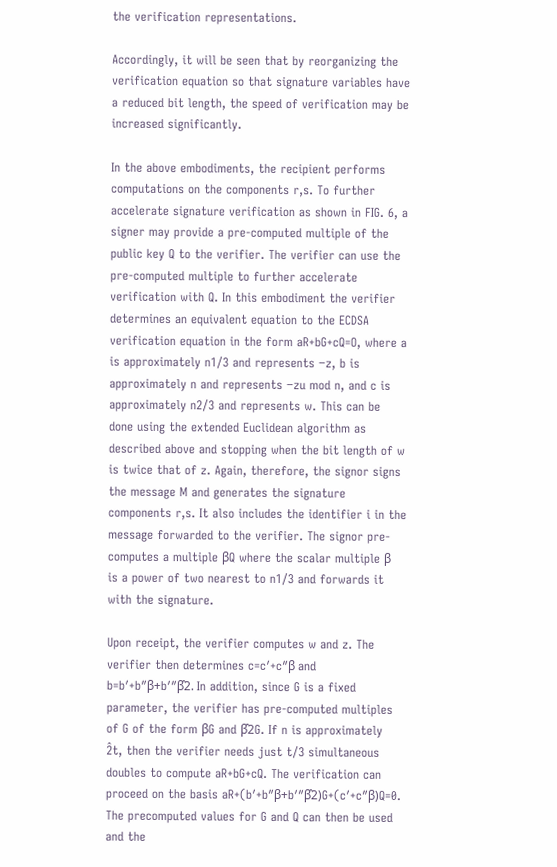the verification representations.

Accordingly, it will be seen that by reorganizing the verification equation so that signature variables have a reduced bit length, the speed of verification may be increased significantly.

In the above embodiments, the recipient performs computations on the components r,s. To further accelerate signature verification as shown in FIG. 6, a signer may provide a pre-computed multiple of the public key Q to the verifier. The verifier can use the pre-computed multiple to further accelerate verification with Q. In this embodiment the verifier determines an equivalent equation to the ECDSA verification equation in the form aR+bG+cQ=O, where a is approximately n1/3 and represents −z, b is approximately n and represents −zu mod n, and c is approximately n2/3 and represents w. This can be done using the extended Euclidean algorithm as described above and stopping when the bit length of w is twice that of z. Again, therefore, the signor signs the message M and generates the signature components r,s. It also includes the identifier i in the message forwarded to the verifier. The signor pre-computes a multiple βQ where the scalar multiple β is a power of two nearest to n1/3 and forwards it with the signature.

Upon receipt, the verifier computes w and z. The verifier then determines c=c′+c″β and b=b′+b″β+b′″β̂2. In addition, since G is a fixed parameter, the verifier has pre-computed multiples of G of the form βG and β̂2G. If n is approximately 2̂t, then the verifier needs just t/3 simultaneous doubles to compute aR+bG+cQ. The verification can proceed on the basis aR+(b′+b″β+b′″β̂2)G+(c′+c″β)Q=0. The precomputed values for G and Q can then be used and the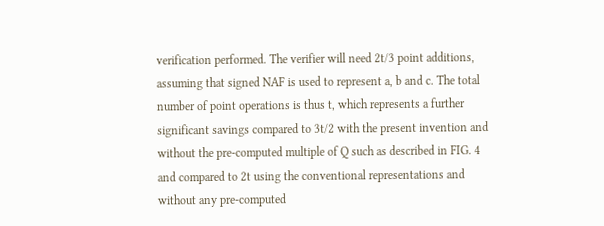verification performed. The verifier will need 2t/3 point additions, assuming that signed NAF is used to represent a, b and c. The total number of point operations is thus t, which represents a further significant savings compared to 3t/2 with the present invention and without the pre-computed multiple of Q such as described in FIG. 4 and compared to 2t using the conventional representations and without any pre-computed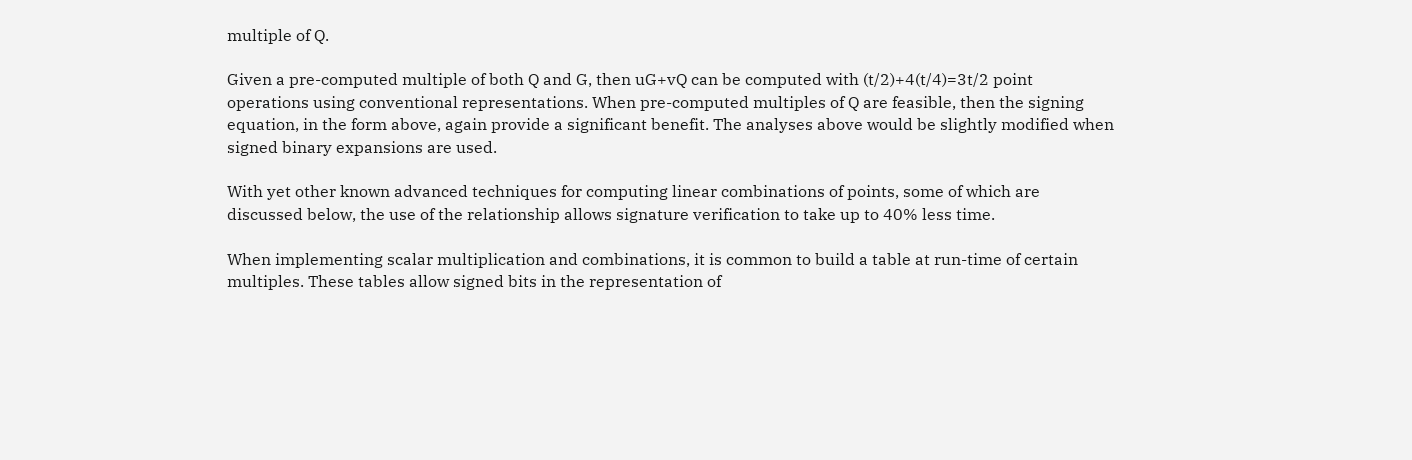multiple of Q.

Given a pre-computed multiple of both Q and G, then uG+vQ can be computed with (t/2)+4(t/4)=3t/2 point operations using conventional representations. When pre-computed multiples of Q are feasible, then the signing equation, in the form above, again provide a significant benefit. The analyses above would be slightly modified when signed binary expansions are used.

With yet other known advanced techniques for computing linear combinations of points, some of which are discussed below, the use of the relationship allows signature verification to take up to 40% less time.

When implementing scalar multiplication and combinations, it is common to build a table at run-time of certain multiples. These tables allow signed bits in the representation of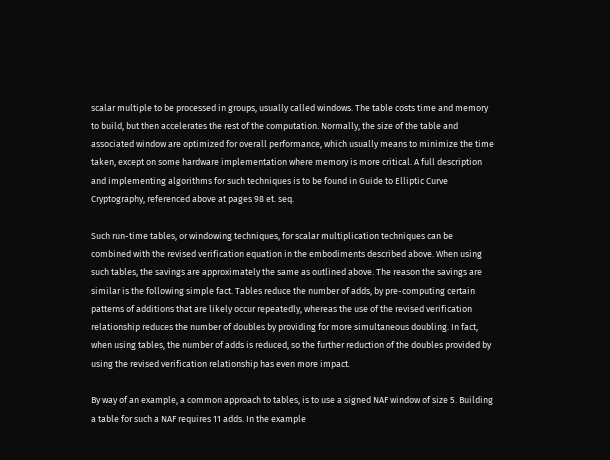scalar multiple to be processed in groups, usually called windows. The table costs time and memory to build, but then accelerates the rest of the computation. Normally, the size of the table and associated window are optimized for overall performance, which usually means to minimize the time taken, except on some hardware implementation where memory is more critical. A full description and implementing algorithms for such techniques is to be found in Guide to Elliptic Curve Cryptography, referenced above at pages 98 et. seq.

Such run-time tables, or windowing techniques, for scalar multiplication techniques can be combined with the revised verification equation in the embodiments described above. When using such tables, the savings are approximately the same as outlined above. The reason the savings are similar is the following simple fact. Tables reduce the number of adds, by pre-computing certain patterns of additions that are likely occur repeatedly, whereas the use of the revised verification relationship reduces the number of doubles by providing for more simultaneous doubling. In fact, when using tables, the number of adds is reduced, so the further reduction of the doubles provided by using the revised verification relationship has even more impact.

By way of an example, a common approach to tables, is to use a signed NAF window of size 5. Building a table for such a NAF requires 11 adds. In the example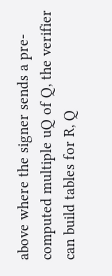above where the signer sends a pre-computed multiple uQ of Q, the verifier can build tables for R, Q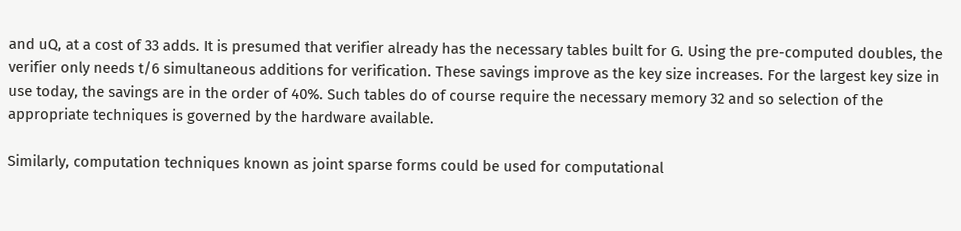and uQ, at a cost of 33 adds. It is presumed that verifier already has the necessary tables built for G. Using the pre-computed doubles, the verifier only needs t/6 simultaneous additions for verification. These savings improve as the key size increases. For the largest key size in use today, the savings are in the order of 40%. Such tables do of course require the necessary memory 32 and so selection of the appropriate techniques is governed by the hardware available.

Similarly, computation techniques known as joint sparse forms could be used for computational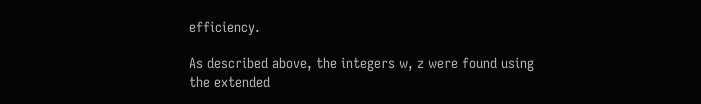efficiency.

As described above, the integers w, z were found using the extended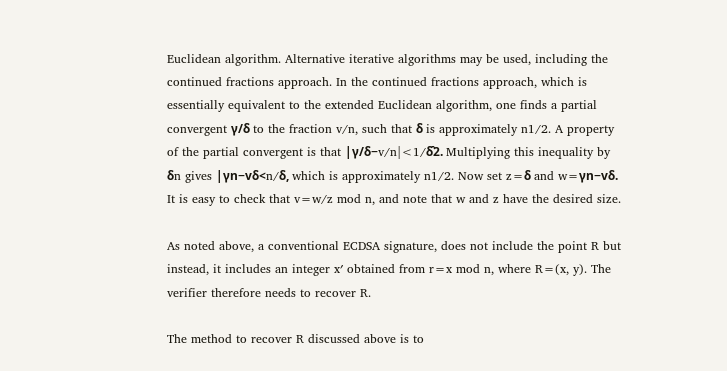Euclidean algorithm. Alternative iterative algorithms may be used, including the continued fractions approach. In the continued fractions approach, which is essentially equivalent to the extended Euclidean algorithm, one finds a partial convergent γ/δ to the fraction v/n, such that δ is approximately n1/2. A property of the partial convergent is that |γ/δ−v/n|<1/δ̂2. Multiplying this inequality by δn gives |γn−vδ<n/δ, which is approximately n1/2. Now set z=δ and w=γn−vδ. It is easy to check that v=w/z mod n, and note that w and z have the desired size.

As noted above, a conventional ECDSA signature, does not include the point R but instead, it includes an integer x′ obtained from r=x mod n, where R=(x, y). The verifier therefore needs to recover R.

The method to recover R discussed above is to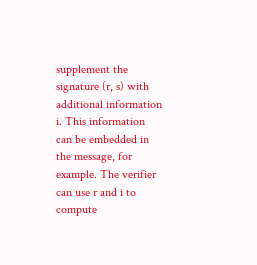supplement the signature (r, s) with additional information i. This information can be embedded in the message, for example. The verifier can use r and i to compute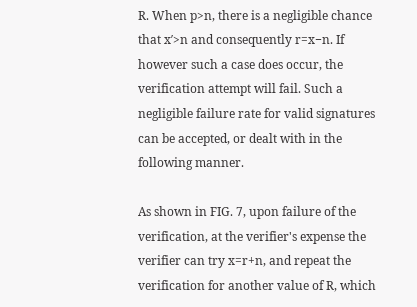R. When p>n, there is a negligible chance that x′>n and consequently r=x−n. If however such a case does occur, the verification attempt will fail. Such a negligible failure rate for valid signatures can be accepted, or dealt with in the following manner.

As shown in FIG. 7, upon failure of the verification, at the verifier's expense the verifier can try x=r+n, and repeat the verification for another value of R, which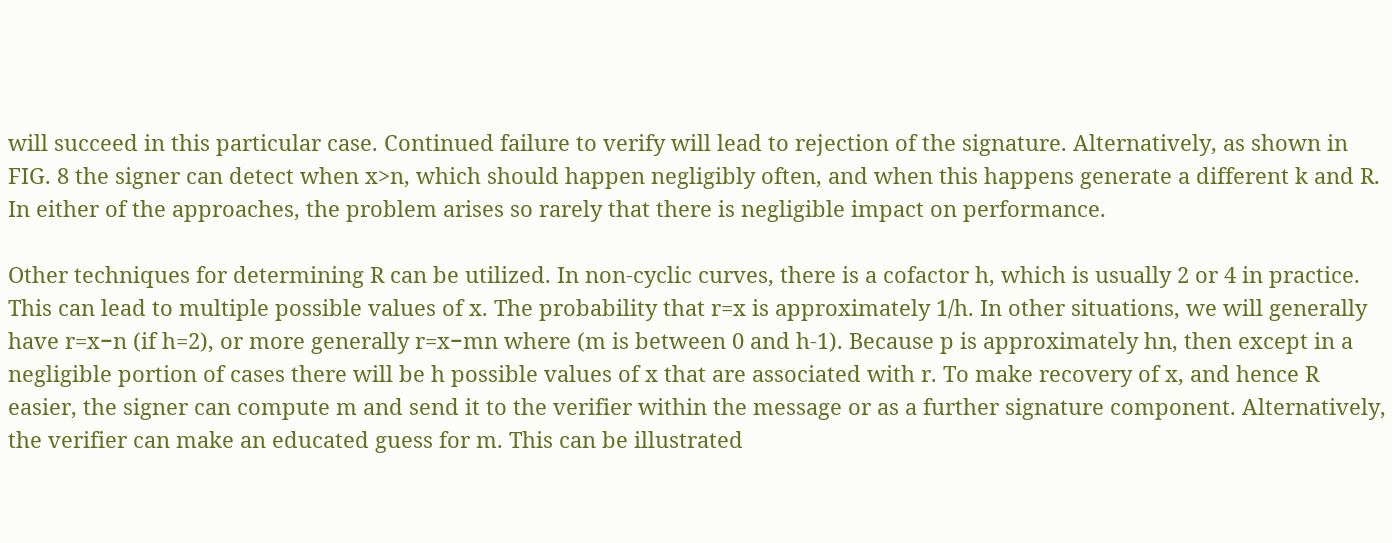will succeed in this particular case. Continued failure to verify will lead to rejection of the signature. Alternatively, as shown in FIG. 8 the signer can detect when x>n, which should happen negligibly often, and when this happens generate a different k and R. In either of the approaches, the problem arises so rarely that there is negligible impact on performance.

Other techniques for determining R can be utilized. In non-cyclic curves, there is a cofactor h, which is usually 2 or 4 in practice. This can lead to multiple possible values of x. The probability that r=x is approximately 1/h. In other situations, we will generally have r=x−n (if h=2), or more generally r=x−mn where (m is between 0 and h-1). Because p is approximately hn, then except in a negligible portion of cases there will be h possible values of x that are associated with r. To make recovery of x, and hence R easier, the signer can compute m and send it to the verifier within the message or as a further signature component. Alternatively, the verifier can make an educated guess for m. This can be illustrated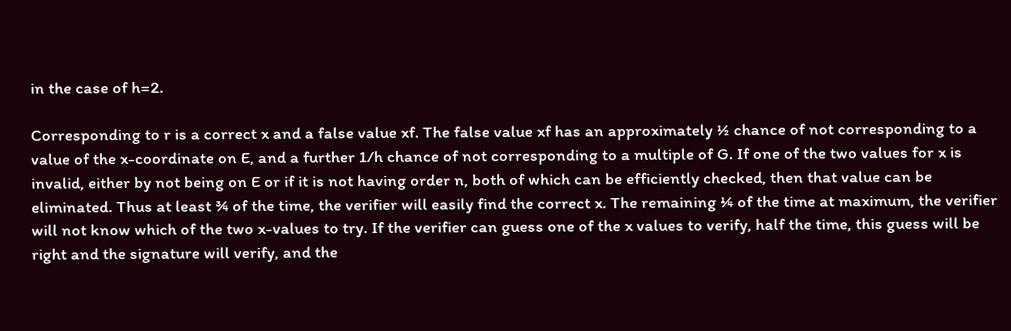in the case of h=2.

Corresponding to r is a correct x and a false value xf. The false value xf has an approximately ½ chance of not corresponding to a value of the x-coordinate on E, and a further 1/h chance of not corresponding to a multiple of G. If one of the two values for x is invalid, either by not being on E or if it is not having order n, both of which can be efficiently checked, then that value can be eliminated. Thus at least ¾ of the time, the verifier will easily find the correct x. The remaining ¼ of the time at maximum, the verifier will not know which of the two x-values to try. If the verifier can guess one of the x values to verify, half the time, this guess will be right and the signature will verify, and the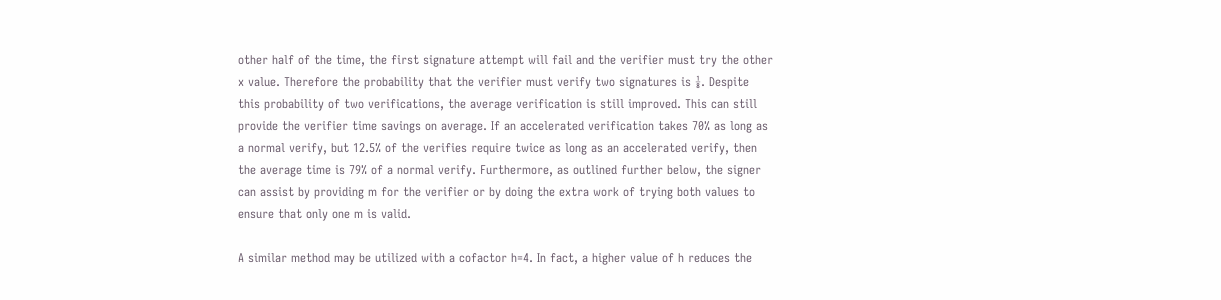other half of the time, the first signature attempt will fail and the verifier must try the other x value. Therefore the probability that the verifier must verify two signatures is ⅛. Despite this probability of two verifications, the average verification is still improved. This can still provide the verifier time savings on average. If an accelerated verification takes 70% as long as a normal verify, but 12.5% of the verifies require twice as long as an accelerated verify, then the average time is 79% of a normal verify. Furthermore, as outlined further below, the signer can assist by providing m for the verifier or by doing the extra work of trying both values to ensure that only one m is valid.

A similar method may be utilized with a cofactor h=4. In fact, a higher value of h reduces the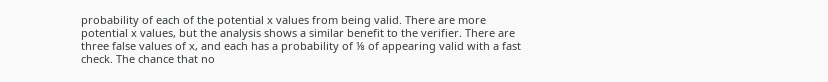probability of each of the potential x values from being valid. There are more potential x values, but the analysis shows a similar benefit to the verifier. There are three false values of x, and each has a probability of ⅛ of appearing valid with a fast check. The chance that no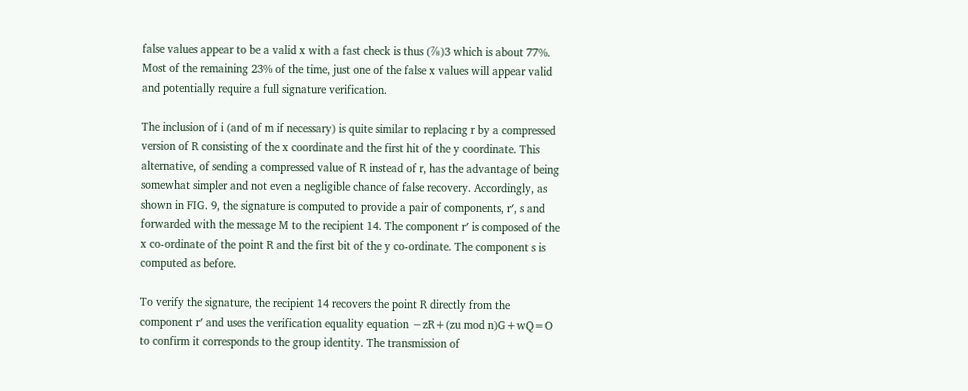false values appear to be a valid x with a fast check is thus (⅞)3 which is about 77%. Most of the remaining 23% of the time, just one of the false x values will appear valid and potentially require a full signature verification.

The inclusion of i (and of m if necessary) is quite similar to replacing r by a compressed version of R consisting of the x coordinate and the first hit of the y coordinate. This alternative, of sending a compressed value of R instead of r, has the advantage of being somewhat simpler and not even a negligible chance of false recovery. Accordingly, as shown in FIG. 9, the signature is computed to provide a pair of components, r′, s and forwarded with the message M to the recipient 14. The component r′ is composed of the x co-ordinate of the point R and the first bit of the y co-ordinate. The component s is computed as before.

To verify the signature, the recipient 14 recovers the point R directly from the component r′ and uses the verification equality equation −zR+(zu mod n)G+wQ=O to confirm it corresponds to the group identity. The transmission of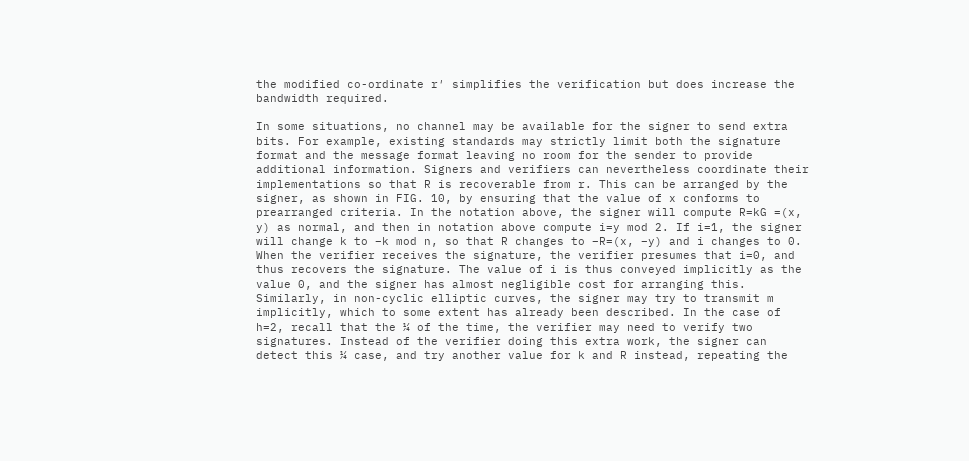the modified co-ordinate r′ simplifies the verification but does increase the bandwidth required.

In some situations, no channel may be available for the signer to send extra bits. For example, existing standards may strictly limit both the signature format and the message format leaving no room for the sender to provide additional information. Signers and verifiers can nevertheless coordinate their implementations so that R is recoverable from r. This can be arranged by the signer, as shown in FIG. 10, by ensuring that the value of x conforms to prearranged criteria. In the notation above, the signer will compute R=kG =(x, y) as normal, and then in notation above compute i=y mod 2. If i=1, the signer will change k to −k mod n, so that R changes to −R=(x, −y) and i changes to 0. When the verifier receives the signature, the verifier presumes that i=0, and thus recovers the signature. The value of i is thus conveyed implicitly as the value 0, and the signer has almost negligible cost for arranging this. Similarly, in non-cyclic elliptic curves, the signer may try to transmit m implicitly, which to some extent has already been described. In the case of h=2, recall that the ¼ of the time, the verifier may need to verify two signatures. Instead of the verifier doing this extra work, the signer can detect this ¼ case, and try another value for k and R instead, repeating the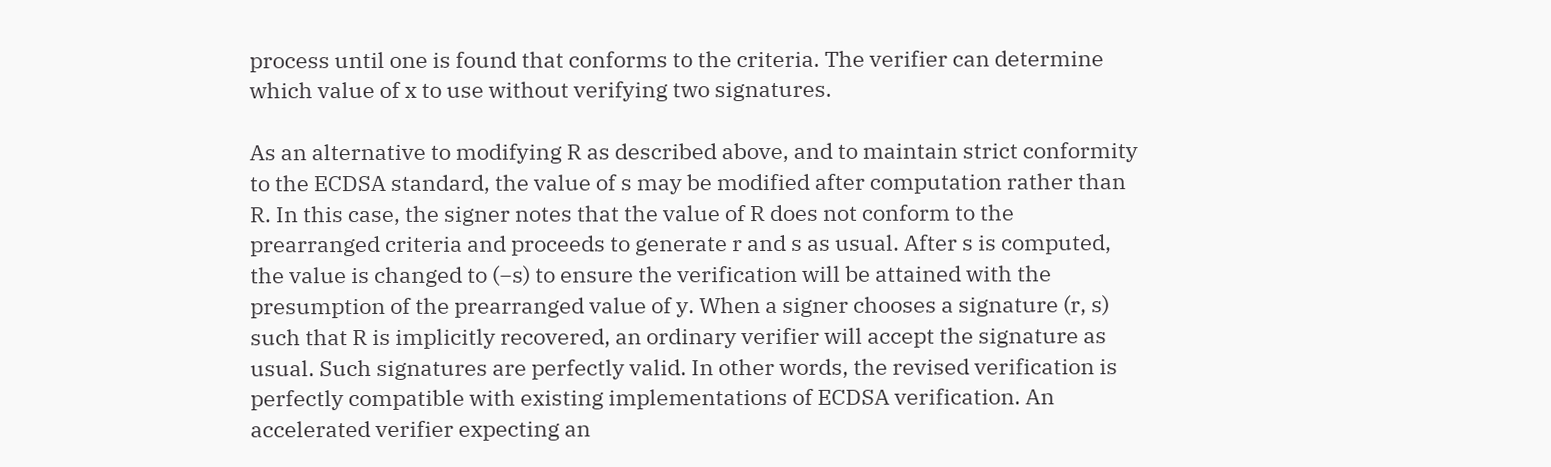process until one is found that conforms to the criteria. The verifier can determine which value of x to use without verifying two signatures.

As an alternative to modifying R as described above, and to maintain strict conformity to the ECDSA standard, the value of s may be modified after computation rather than R. In this case, the signer notes that the value of R does not conform to the prearranged criteria and proceeds to generate r and s as usual. After s is computed, the value is changed to (−s) to ensure the verification will be attained with the presumption of the prearranged value of y. When a signer chooses a signature (r, s) such that R is implicitly recovered, an ordinary verifier will accept the signature as usual. Such signatures are perfectly valid. In other words, the revised verification is perfectly compatible with existing implementations of ECDSA verification. An accelerated verifier expecting an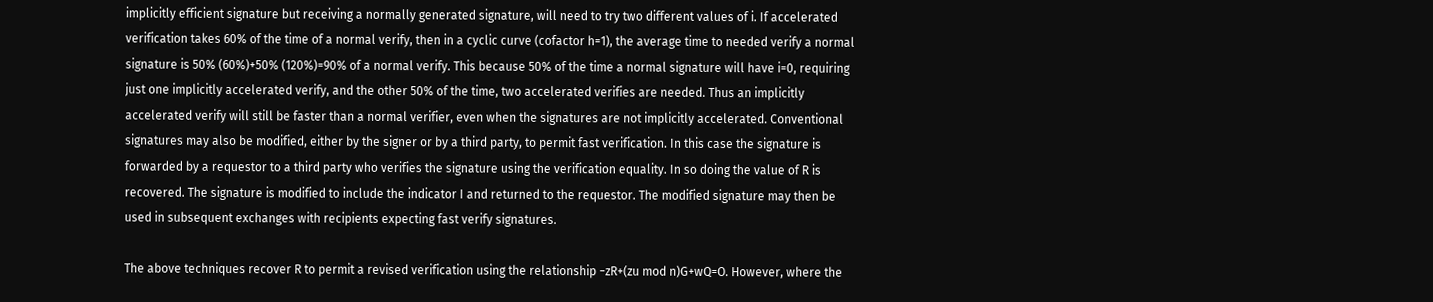implicitly efficient signature but receiving a normally generated signature, will need to try two different values of i. If accelerated verification takes 60% of the time of a normal verify, then in a cyclic curve (cofactor h=1), the average time to needed verify a normal signature is 50% (60%)+50% (120%)=90% of a normal verify. This because 50% of the time a normal signature will have i=0, requiring just one implicitly accelerated verify, and the other 50% of the time, two accelerated verifies are needed. Thus an implicitly accelerated verify will still be faster than a normal verifier, even when the signatures are not implicitly accelerated. Conventional signatures may also be modified, either by the signer or by a third party, to permit fast verification. In this case the signature is forwarded by a requestor to a third party who verifies the signature using the verification equality. In so doing the value of R is recovered. The signature is modified to include the indicator I and returned to the requestor. The modified signature may then be used in subsequent exchanges with recipients expecting fast verify signatures.

The above techniques recover R to permit a revised verification using the relationship −zR+(zu mod n)G+wQ=O. However, where the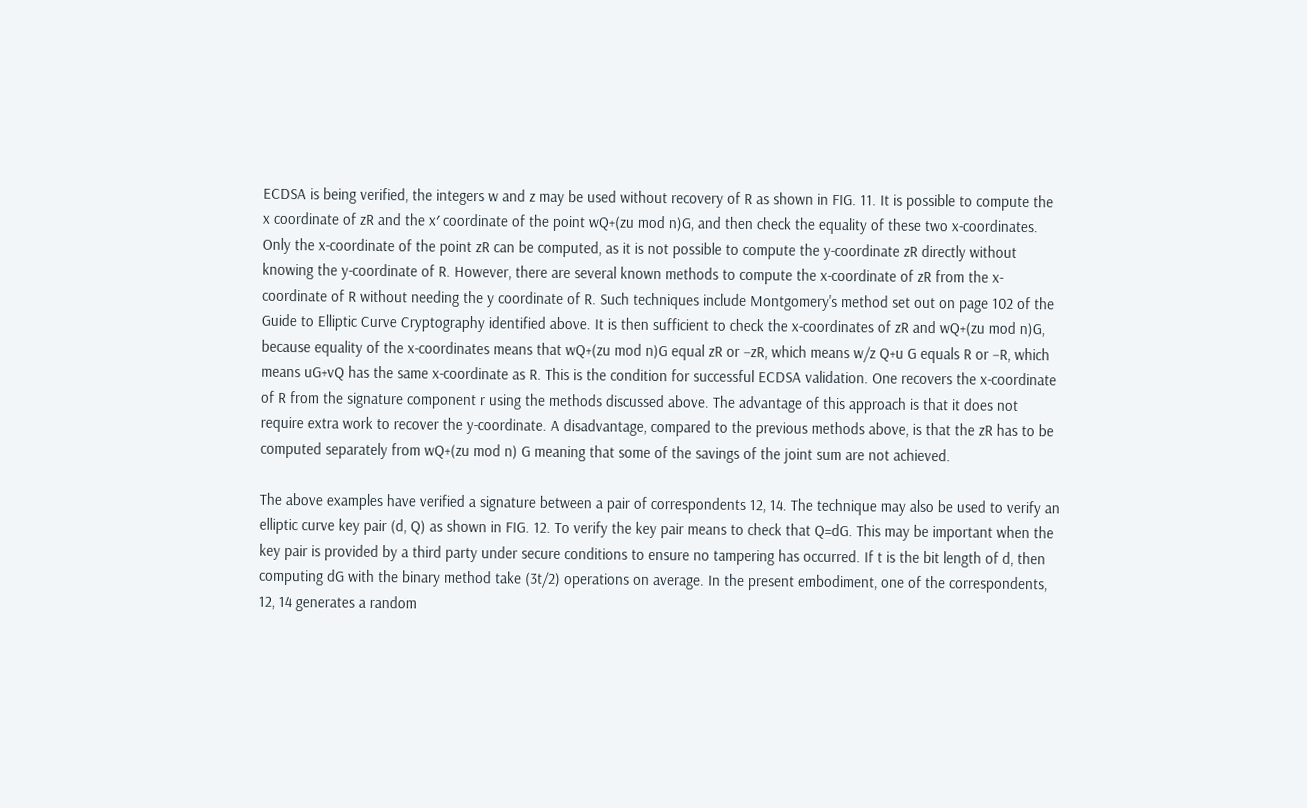ECDSA is being verified, the integers w and z may be used without recovery of R as shown in FIG. 11. It is possible to compute the x coordinate of zR and the x′ coordinate of the point wQ+(zu mod n)G, and then check the equality of these two x-coordinates. Only the x-coordinate of the point zR can be computed, as it is not possible to compute the y-coordinate zR directly without knowing the y-coordinate of R. However, there are several known methods to compute the x-coordinate of zR from the x-coordinate of R without needing the y coordinate of R. Such techniques include Montgomery's method set out on page 102 of the Guide to Elliptic Curve Cryptography identified above. It is then sufficient to check the x-coordinates of zR and wQ+(zu mod n)G, because equality of the x-coordinates means that wQ+(zu mod n)G equal zR or −zR, which means w/z Q+u G equals R or −R, which means uG+vQ has the same x-coordinate as R. This is the condition for successful ECDSA validation. One recovers the x-coordinate of R from the signature component r using the methods discussed above. The advantage of this approach is that it does not require extra work to recover the y-coordinate. A disadvantage, compared to the previous methods above, is that the zR has to be computed separately from wQ+(zu mod n) G meaning that some of the savings of the joint sum are not achieved.

The above examples have verified a signature between a pair of correspondents 12, 14. The technique may also be used to verify an elliptic curve key pair (d, Q) as shown in FIG. 12. To verify the key pair means to check that Q=dG. This may be important when the key pair is provided by a third party under secure conditions to ensure no tampering has occurred. If t is the bit length of d, then computing dG with the binary method take (3t/2) operations on average. In the present embodiment, one of the correspondents, 12, 14 generates a random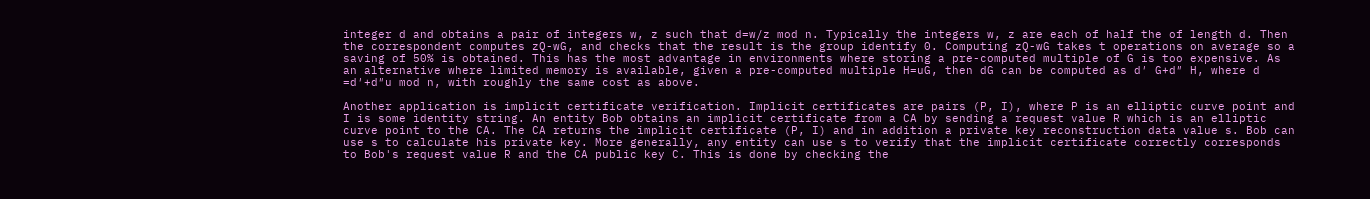integer d and obtains a pair of integers w, z such that d=w/z mod n. Typically the integers w, z are each of half the of length d. Then the correspondent computes zQ-wG, and checks that the result is the group identify 0. Computing zQ-wG takes t operations on average so a saving of 50% is obtained. This has the most advantage in environments where storing a pre-computed multiple of G is too expensive. As an alternative where limited memory is available, given a pre-computed multiple H=uG, then dG can be computed as d′ G+d″ H, where d =d′+d″u mod n, with roughly the same cost as above.

Another application is implicit certificate verification. Implicit certificates are pairs (P, I), where P is an elliptic curve point and I is some identity string. An entity Bob obtains an implicit certificate from a CA by sending a request value R which is an elliptic curve point to the CA. The CA returns the implicit certificate (P, I) and in addition a private key reconstruction data value s. Bob can use s to calculate his private key. More generally, any entity can use s to verify that the implicit certificate correctly corresponds to Bob's request value R and the CA public key C. This is done by checking the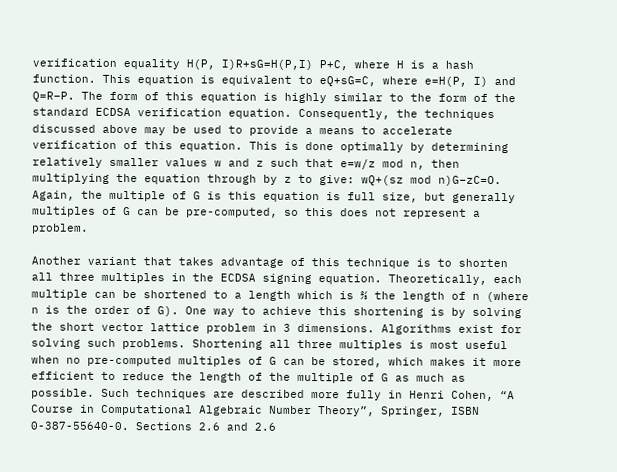verification equality H(P, I)R+sG=H(P,I) P+C, where H is a hash function. This equation is equivalent to eQ+sG=C, where e=H(P, I) and Q=R−P. The form of this equation is highly similar to the form of the standard ECDSA verification equation. Consequently, the techniques discussed above may be used to provide a means to accelerate verification of this equation. This is done optimally by determining relatively smaller values w and z such that e=w/z mod n, then multiplying the equation through by z to give: wQ+(sz mod n)G−zC=O. Again, the multiple of G is this equation is full size, but generally multiples of G can be pre-computed, so this does not represent a problem.

Another variant that takes advantage of this technique is to shorten all three multiples in the ECDSA signing equation. Theoretically, each multiple can be shortened to a length which is ⅔ the length of n (where n is the order of G). One way to achieve this shortening is by solving the short vector lattice problem in 3 dimensions. Algorithms exist for solving such problems. Shortening all three multiples is most useful when no pre-computed multiples of G can be stored, which makes it more efficient to reduce the length of the multiple of G as much as possible. Such techniques are described more fully in Henri Cohen, “A Course in Computational Algebraic Number Theory”, Springer, ISBN 0-387-55640-0. Sections 2.6 and 2.6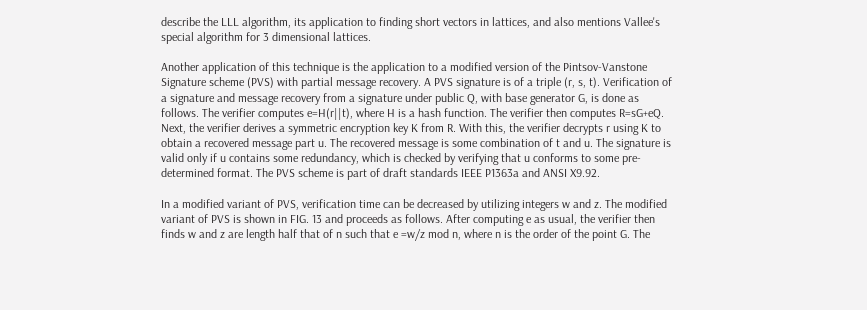describe the LLL algorithm, its application to finding short vectors in lattices, and also mentions Vallee's special algorithm for 3 dimensional lattices.

Another application of this technique is the application to a modified version of the Pintsov-Vanstone Signature scheme (PVS) with partial message recovery. A PVS signature is of a triple (r, s, t). Verification of a signature and message recovery from a signature under public Q, with base generator G, is done as follows. The verifier computes e=H(r||t), where H is a hash function. The verifier then computes R=sG+eQ. Next, the verifier derives a symmetric encryption key K from R. With this, the verifier decrypts r using K to obtain a recovered message part u. The recovered message is some combination of t and u. The signature is valid only if u contains some redundancy, which is checked by verifying that u conforms to some pre-determined format. The PVS scheme is part of draft standards IEEE P1363a and ANSI X9.92.

In a modified variant of PVS, verification time can be decreased by utilizing integers w and z. The modified variant of PVS is shown in FIG. 13 and proceeds as follows. After computing e as usual, the verifier then finds w and z are length half that of n such that e =w/z mod n, where n is the order of the point G. The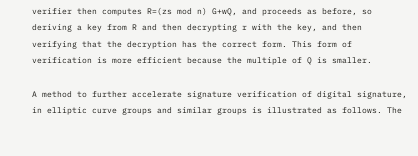verifier then computes R=(zs mod n) G+wQ, and proceeds as before, so deriving a key from R and then decrypting r with the key, and then verifying that the decryption has the correct form. This form of verification is more efficient because the multiple of Q is smaller.

A method to further accelerate signature verification of digital signature, in elliptic curve groups and similar groups is illustrated as follows. The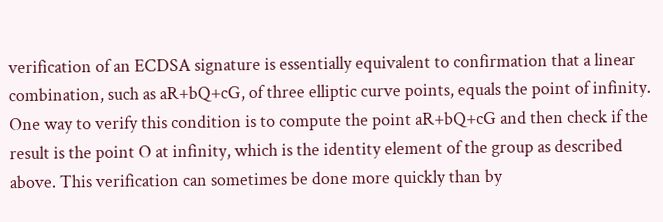verification of an ECDSA signature is essentially equivalent to confirmation that a linear combination, such as aR+bQ+cG, of three elliptic curve points, equals the point of infinity. One way to verify this condition is to compute the point aR+bQ+cG and then check if the result is the point O at infinity, which is the identity element of the group as described above. This verification can sometimes be done more quickly than by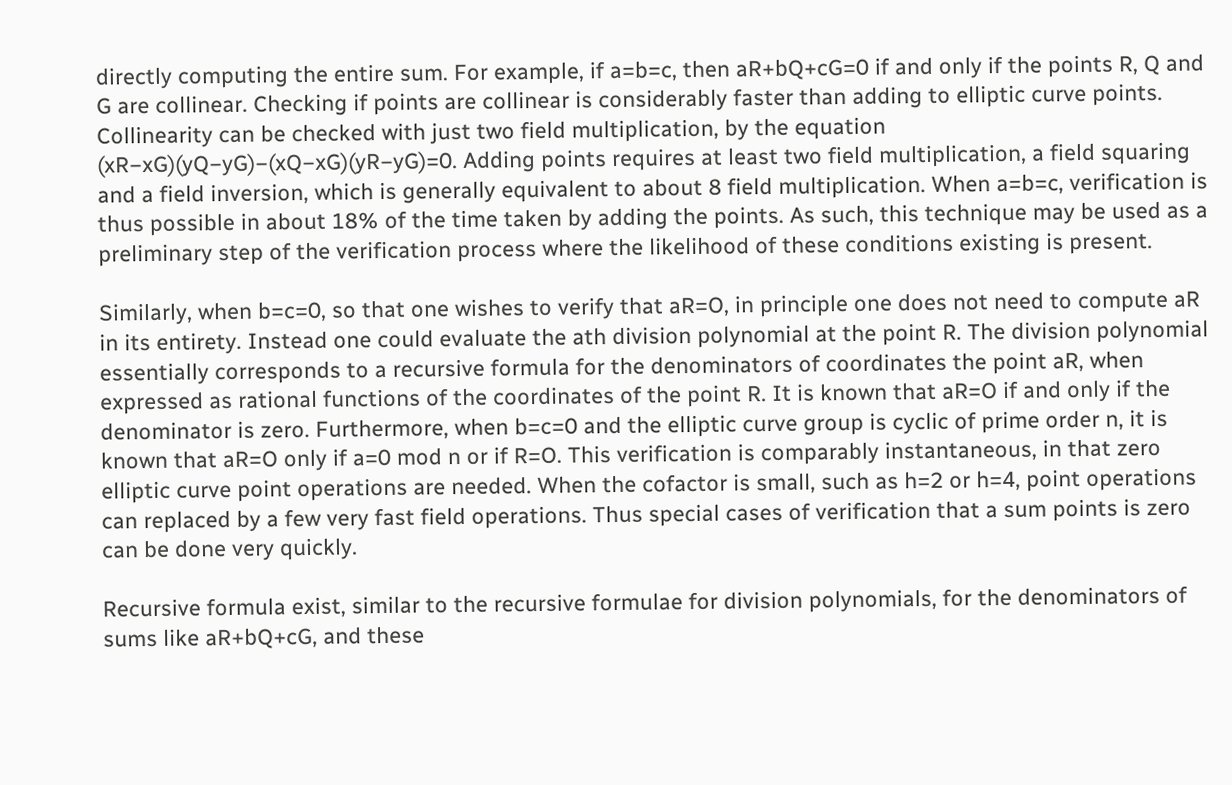directly computing the entire sum. For example, if a=b=c, then aR+bQ+cG=0 if and only if the points R, Q and G are collinear. Checking if points are collinear is considerably faster than adding to elliptic curve points. Collinearity can be checked with just two field multiplication, by the equation (xR−xG)(yQ−yG)−(xQ−xG)(yR−yG)=0. Adding points requires at least two field multiplication, a field squaring and a field inversion, which is generally equivalent to about 8 field multiplication. When a=b=c, verification is thus possible in about 18% of the time taken by adding the points. As such, this technique may be used as a preliminary step of the verification process where the likelihood of these conditions existing is present.

Similarly, when b=c=0, so that one wishes to verify that aR=O, in principle one does not need to compute aR in its entirety. Instead one could evaluate the ath division polynomial at the point R. The division polynomial essentially corresponds to a recursive formula for the denominators of coordinates the point aR, when expressed as rational functions of the coordinates of the point R. It is known that aR=O if and only if the denominator is zero. Furthermore, when b=c=0 and the elliptic curve group is cyclic of prime order n, it is known that aR=O only if a=0 mod n or if R=O. This verification is comparably instantaneous, in that zero elliptic curve point operations are needed. When the cofactor is small, such as h=2 or h=4, point operations can replaced by a few very fast field operations. Thus special cases of verification that a sum points is zero can be done very quickly.

Recursive formula exist, similar to the recursive formulae for division polynomials, for the denominators of sums like aR+bQ+cG, and these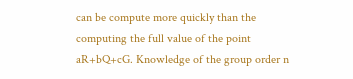can be compute more quickly than the computing the full value of the point aR+bQ+cG. Knowledge of the group order n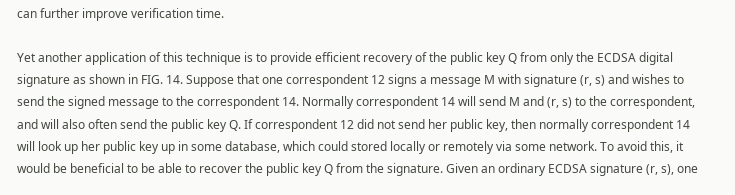can further improve verification time.

Yet another application of this technique is to provide efficient recovery of the public key Q from only the ECDSA digital signature as shown in FIG. 14. Suppose that one correspondent 12 signs a message M with signature (r, s) and wishes to send the signed message to the correspondent 14. Normally correspondent 14 will send M and (r, s) to the correspondent, and will also often send the public key Q. If correspondent 12 did not send her public key, then normally correspondent 14 will look up her public key up in some database, which could stored locally or remotely via some network. To avoid this, it would be beneficial to be able to recover the public key Q from the signature. Given an ordinary ECDSA signature (r, s), one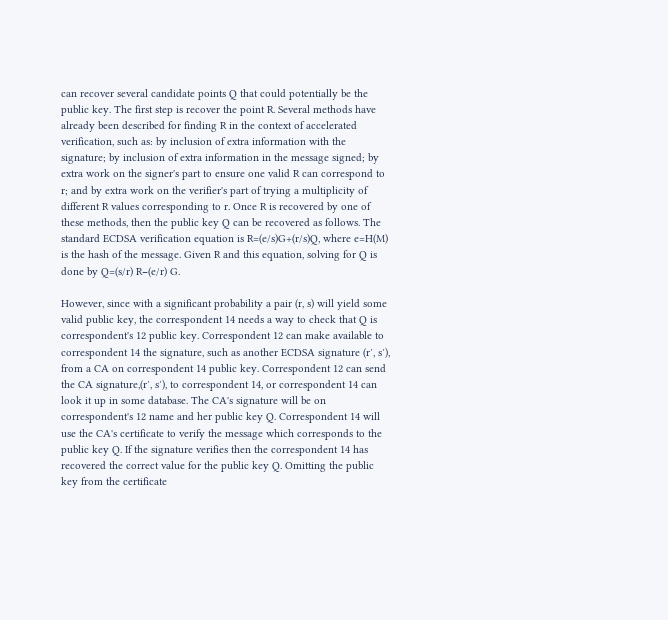can recover several candidate points Q that could potentially be the public key. The first step is recover the point R. Several methods have already been described for finding R in the context of accelerated verification, such as: by inclusion of extra information with the signature; by inclusion of extra information in the message signed; by extra work on the signer's part to ensure one valid R can correspond to r; and by extra work on the verifier's part of trying a multiplicity of different R values corresponding to r. Once R is recovered by one of these methods, then the public key Q can be recovered as follows. The standard ECDSA verification equation is R=(e/s)G+(r/s)Q, where e=H(M) is the hash of the message. Given R and this equation, solving for Q is done by Q=(s/r) R−(e/r) G.

However, since with a significant probability a pair (r, s) will yield some valid public key, the correspondent 14 needs a way to check that Q is correspondent's 12 public key. Correspondent 12 can make available to correspondent 14 the signature, such as another ECDSA signature (r′, s′), from a CA on correspondent 14 public key. Correspondent 12 can send the CA signature,(r′, s′), to correspondent 14, or correspondent 14 can look it up in some database. The CA's signature will be on correspondent's 12 name and her public key Q. Correspondent 14 will use the CA's certificate to verify the message which corresponds to the public key Q. If the signature verifies then the correspondent 14 has recovered the correct value for the public key Q. Omitting the public key from the certificate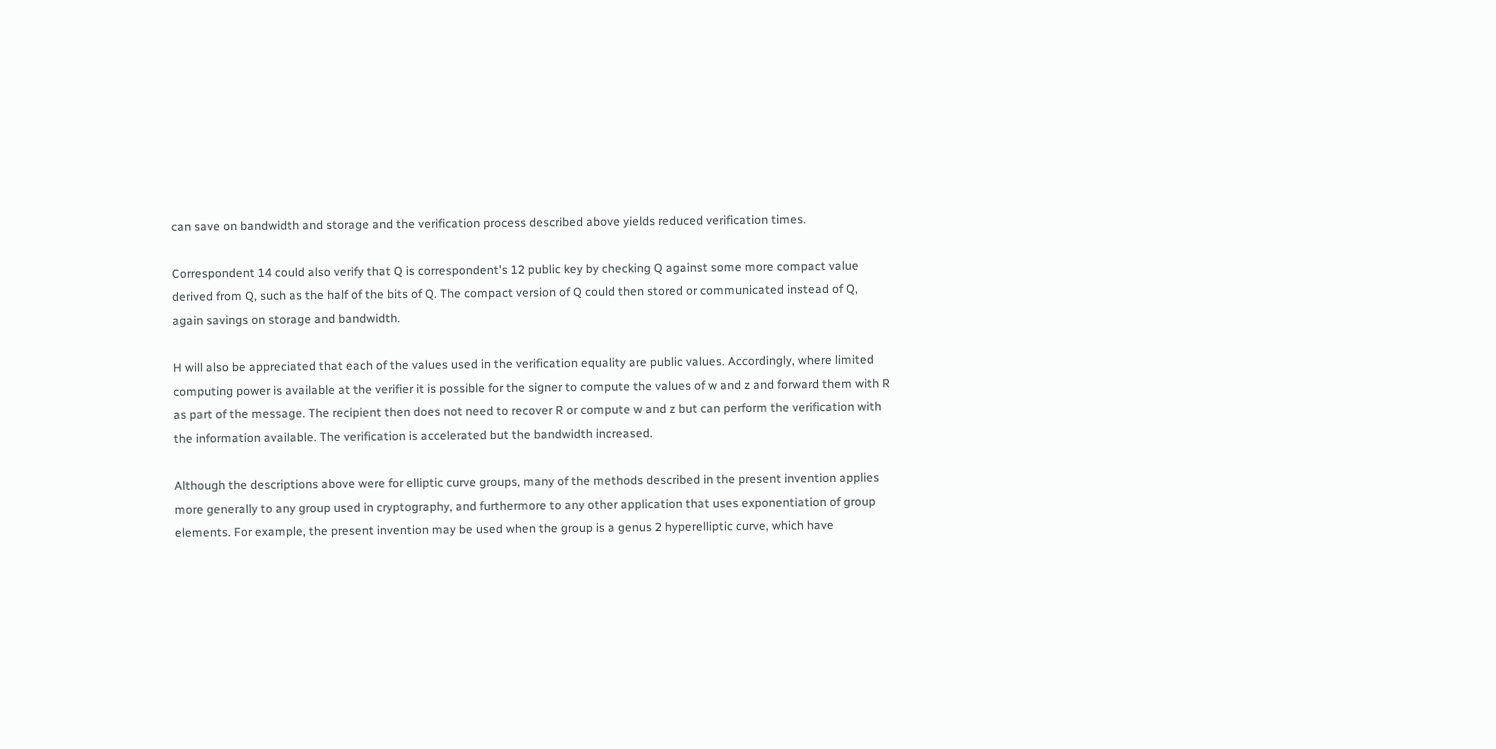can save on bandwidth and storage and the verification process described above yields reduced verification times.

Correspondent 14 could also verify that Q is correspondent's 12 public key by checking Q against some more compact value derived from Q, such as the half of the bits of Q. The compact version of Q could then stored or communicated instead of Q, again savings on storage and bandwidth.

H will also be appreciated that each of the values used in the verification equality are public values. Accordingly, where limited computing power is available at the verifier it is possible for the signer to compute the values of w and z and forward them with R as part of the message. The recipient then does not need to recover R or compute w and z but can perform the verification with the information available. The verification is accelerated but the bandwidth increased.

Although the descriptions above were for elliptic curve groups, many of the methods described in the present invention applies more generally to any group used in cryptography, and furthermore to any other application that uses exponentiation of group elements. For example, the present invention may be used when the group is a genus 2 hyperelliptic curve, which have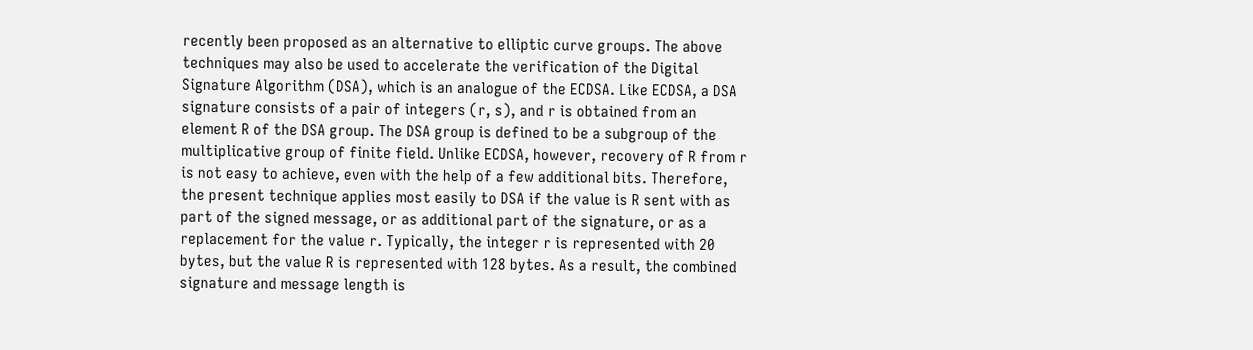recently been proposed as an alternative to elliptic curve groups. The above techniques may also be used to accelerate the verification of the Digital Signature Algorithm (DSA), which is an analogue of the ECDSA. Like ECDSA, a DSA signature consists of a pair of integers (r, s), and r is obtained from an element R of the DSA group. The DSA group is defined to be a subgroup of the multiplicative group of finite field. Unlike ECDSA, however, recovery of R from r is not easy to achieve, even with the help of a few additional bits. Therefore, the present technique applies most easily to DSA if the value is R sent with as part of the signed message, or as additional part of the signature, or as a replacement for the value r. Typically, the integer r is represented with 20 bytes, but the value R is represented with 128 bytes. As a result, the combined signature and message length is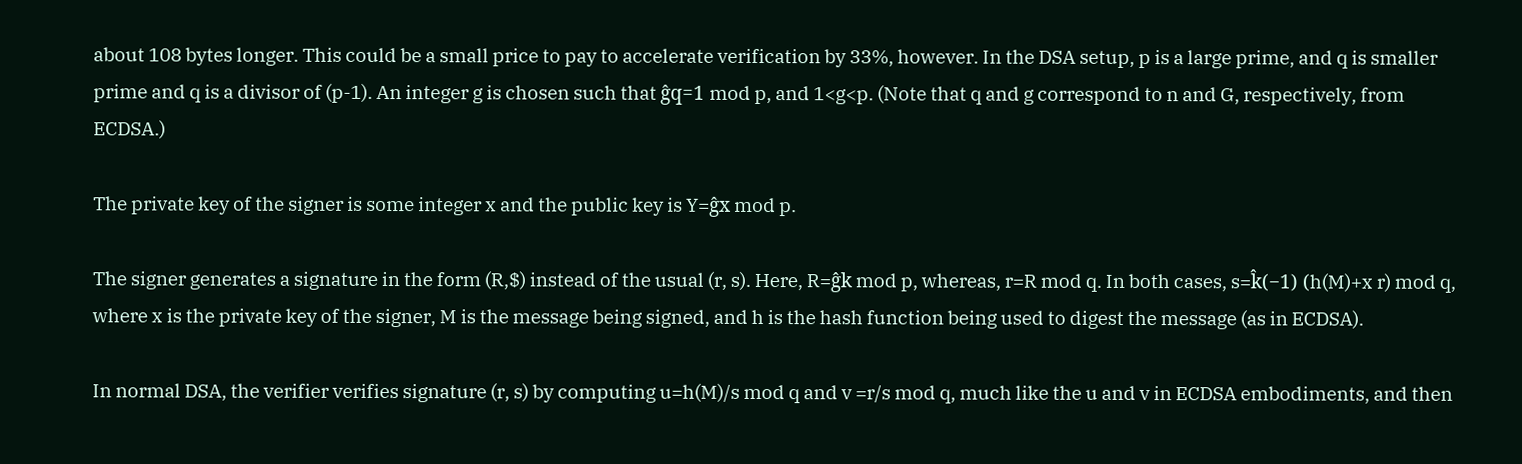about 108 bytes longer. This could be a small price to pay to accelerate verification by 33%, however. In the DSA setup, p is a large prime, and q is smaller prime and q is a divisor of (p-1). An integer g is chosen such that ĝq=1 mod p, and 1<g<p. (Note that q and g correspond to n and G, respectively, from ECDSA.)

The private key of the signer is some integer x and the public key is Y=ĝx mod p.

The signer generates a signature in the form (R,$) instead of the usual (r, s). Here, R=ĝk mod p, whereas, r=R mod q. In both cases, s=k̂(−1) (h(M)+x r) mod q, where x is the private key of the signer, M is the message being signed, and h is the hash function being used to digest the message (as in ECDSA).

In normal DSA, the verifier verifies signature (r, s) by computing u=h(M)/s mod q and v =r/s mod q, much like the u and v in ECDSA embodiments, and then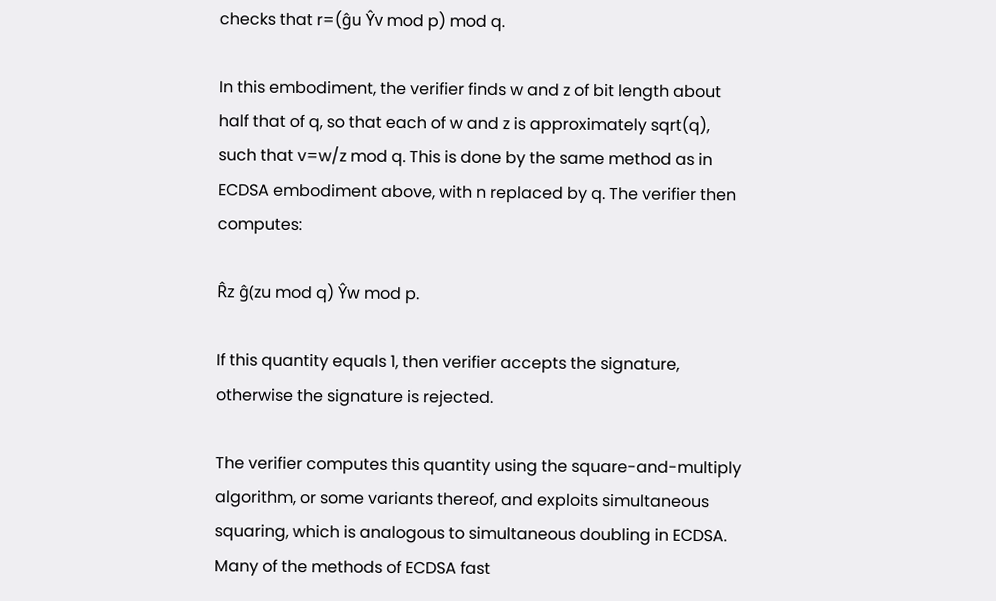checks that r=(ĝu Ŷv mod p) mod q.

In this embodiment, the verifier finds w and z of bit length about half that of q, so that each of w and z is approximately sqrt(q), such that v=w/z mod q. This is done by the same method as in ECDSA embodiment above, with n replaced by q. The verifier then computes:

R̂z ĝ(zu mod q) Ŷw mod p.

If this quantity equals 1, then verifier accepts the signature, otherwise the signature is rejected.

The verifier computes this quantity using the square-and-multiply algorithm, or some variants thereof, and exploits simultaneous squaring, which is analogous to simultaneous doubling in ECDSA. Many of the methods of ECDSA fast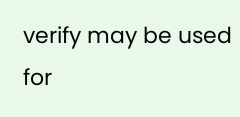verify may be used for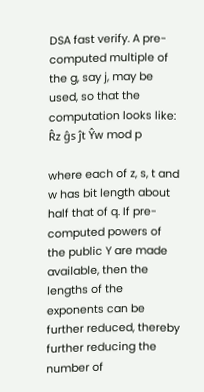DSA fast verify. A pre-computed multiple of the g, say j, may be used, so that the computation looks like: R̂z ĝs ĵt Ŷw mod p

where each of z, s, t and w has bit length about half that of q. If pre-computed powers of the public Y are made available, then the lengths of the exponents can be further reduced, thereby further reducing the number of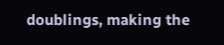doublings, making the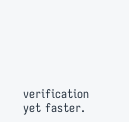verification yet faster.